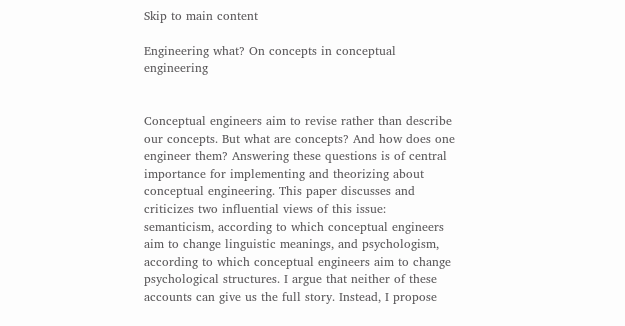Skip to main content

Engineering what? On concepts in conceptual engineering


Conceptual engineers aim to revise rather than describe our concepts. But what are concepts? And how does one engineer them? Answering these questions is of central importance for implementing and theorizing about conceptual engineering. This paper discusses and criticizes two influential views of this issue: semanticism, according to which conceptual engineers aim to change linguistic meanings, and psychologism, according to which conceptual engineers aim to change psychological structures. I argue that neither of these accounts can give us the full story. Instead, I propose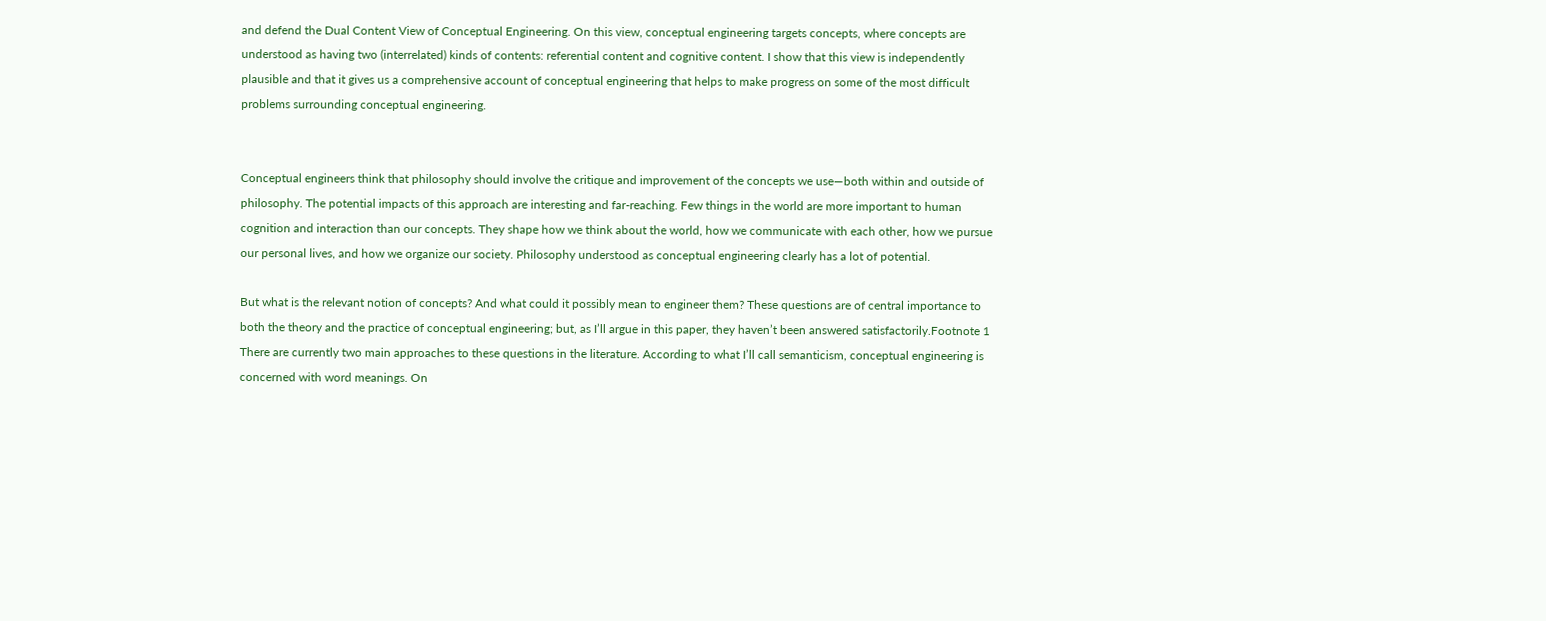and defend the Dual Content View of Conceptual Engineering. On this view, conceptual engineering targets concepts, where concepts are understood as having two (interrelated) kinds of contents: referential content and cognitive content. I show that this view is independently plausible and that it gives us a comprehensive account of conceptual engineering that helps to make progress on some of the most difficult problems surrounding conceptual engineering.


Conceptual engineers think that philosophy should involve the critique and improvement of the concepts we use—both within and outside of philosophy. The potential impacts of this approach are interesting and far-reaching. Few things in the world are more important to human cognition and interaction than our concepts. They shape how we think about the world, how we communicate with each other, how we pursue our personal lives, and how we organize our society. Philosophy understood as conceptual engineering clearly has a lot of potential.

But what is the relevant notion of concepts? And what could it possibly mean to engineer them? These questions are of central importance to both the theory and the practice of conceptual engineering; but, as I’ll argue in this paper, they haven’t been answered satisfactorily.Footnote 1 There are currently two main approaches to these questions in the literature. According to what I’ll call semanticism, conceptual engineering is concerned with word meanings. On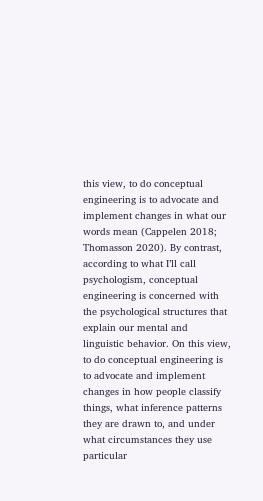this view, to do conceptual engineering is to advocate and implement changes in what our words mean (Cappelen 2018; Thomasson 2020). By contrast, according to what I’ll call psychologism, conceptual engineering is concerned with the psychological structures that explain our mental and linguistic behavior. On this view, to do conceptual engineering is to advocate and implement changes in how people classify things, what inference patterns they are drawn to, and under what circumstances they use particular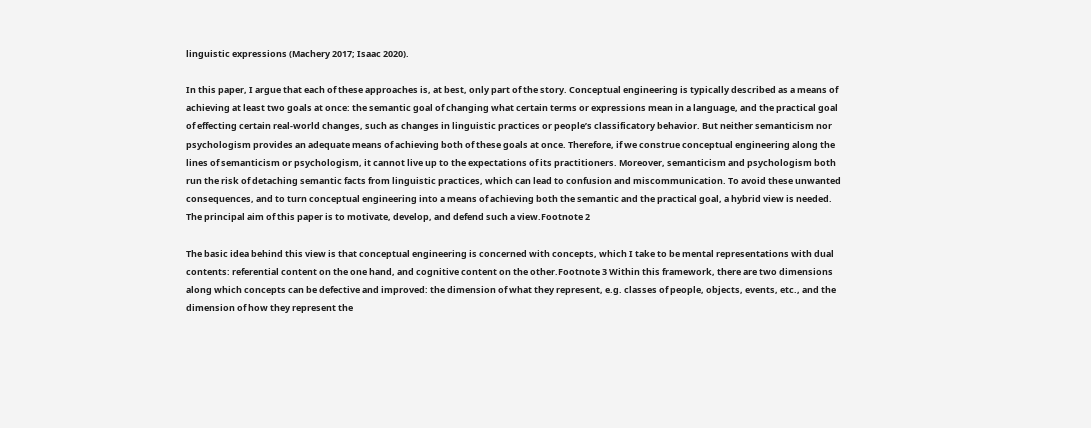linguistic expressions (Machery 2017; Isaac 2020).

In this paper, I argue that each of these approaches is, at best, only part of the story. Conceptual engineering is typically described as a means of achieving at least two goals at once: the semantic goal of changing what certain terms or expressions mean in a language, and the practical goal of effecting certain real-world changes, such as changes in linguistic practices or people’s classificatory behavior. But neither semanticism nor psychologism provides an adequate means of achieving both of these goals at once. Therefore, if we construe conceptual engineering along the lines of semanticism or psychologism, it cannot live up to the expectations of its practitioners. Moreover, semanticism and psychologism both run the risk of detaching semantic facts from linguistic practices, which can lead to confusion and miscommunication. To avoid these unwanted consequences, and to turn conceptual engineering into a means of achieving both the semantic and the practical goal, a hybrid view is needed. The principal aim of this paper is to motivate, develop, and defend such a view.Footnote 2

The basic idea behind this view is that conceptual engineering is concerned with concepts, which I take to be mental representations with dual contents: referential content on the one hand, and cognitive content on the other.Footnote 3 Within this framework, there are two dimensions along which concepts can be defective and improved: the dimension of what they represent, e.g. classes of people, objects, events, etc., and the dimension of how they represent the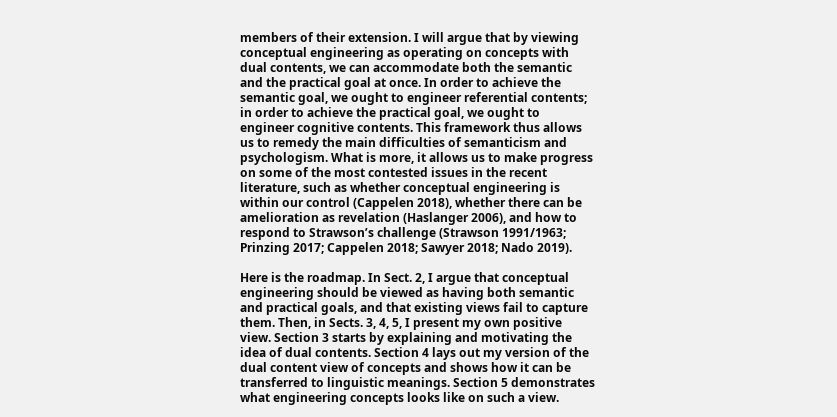members of their extension. I will argue that by viewing conceptual engineering as operating on concepts with dual contents, we can accommodate both the semantic and the practical goal at once. In order to achieve the semantic goal, we ought to engineer referential contents; in order to achieve the practical goal, we ought to engineer cognitive contents. This framework thus allows us to remedy the main difficulties of semanticism and psychologism. What is more, it allows us to make progress on some of the most contested issues in the recent literature, such as whether conceptual engineering is within our control (Cappelen 2018), whether there can be amelioration as revelation (Haslanger 2006), and how to respond to Strawson’s challenge (Strawson 1991/1963; Prinzing 2017; Cappelen 2018; Sawyer 2018; Nado 2019).

Here is the roadmap. In Sect. 2, I argue that conceptual engineering should be viewed as having both semantic and practical goals, and that existing views fail to capture them. Then, in Sects. 3, 4, 5, I present my own positive view. Section 3 starts by explaining and motivating the idea of dual contents. Section 4 lays out my version of the dual content view of concepts and shows how it can be transferred to linguistic meanings. Section 5 demonstrates what engineering concepts looks like on such a view.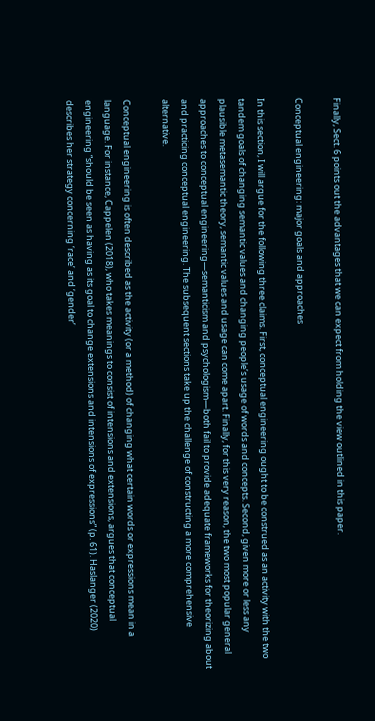Finally, Sect. 6 points out the advantages that we can expect from holding the view outlined in this paper.

Conceptual engineering: major goals and approaches

In this section, I will argue for the following three claims. First, conceptual engineering ought to be construed as an activity with the two tandem goals of changing semantic values and changing people’s usage of words and concepts. Second, given more or less any plausible metasemantic theory, semantic values and usage can come apart. Finally, for this very reason, the two most popular general approaches to conceptual engineering—semanticism and psychologism—both fail to provide adequate frameworks for theorizing about and practicing conceptual engineering. The subsequent sections take up the challenge of constructing a more comprehensive alternative.

Conceptual engineering is often described as the activity (or a method) of changing what certain words or expressions mean in a language. For instance, Cappelen (2018), who takes meanings to consist of intensions and extensions, argues that conceptual engineering “should be seen as having as its goal to change extensions and intensions of expressions” (p. 61). Haslanger (2020) describes her strategy concerning ‘race’ and ‘gender’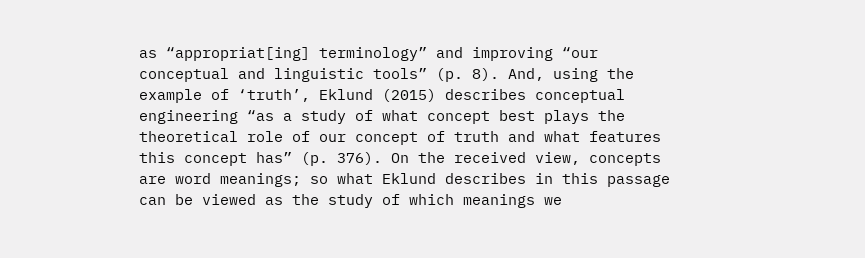as “appropriat[ing] terminology” and improving “our conceptual and linguistic tools” (p. 8). And, using the example of ‘truth’, Eklund (2015) describes conceptual engineering “as a study of what concept best plays the theoretical role of our concept of truth and what features this concept has” (p. 376). On the received view, concepts are word meanings; so what Eklund describes in this passage can be viewed as the study of which meanings we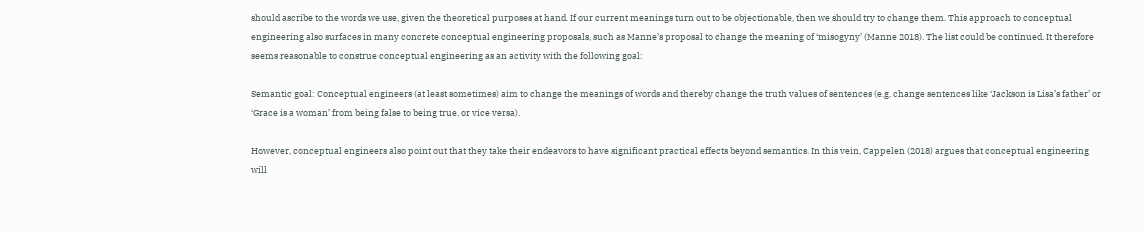should ascribe to the words we use, given the theoretical purposes at hand. If our current meanings turn out to be objectionable, then we should try to change them. This approach to conceptual engineering also surfaces in many concrete conceptual engineering proposals, such as Manne’s proposal to change the meaning of ‘misogyny’ (Manne 2018). The list could be continued. It therefore seems reasonable to construe conceptual engineering as an activity with the following goal:

Semantic goal: Conceptual engineers (at least sometimes) aim to change the meanings of words and thereby change the truth values of sentences (e.g. change sentences like ‘Jackson is Lisa’s father’ or ‘Grace is a woman’ from being false to being true, or vice versa).

However, conceptual engineers also point out that they take their endeavors to have significant practical effects beyond semantics. In this vein, Cappelen (2018) argues that conceptual engineering will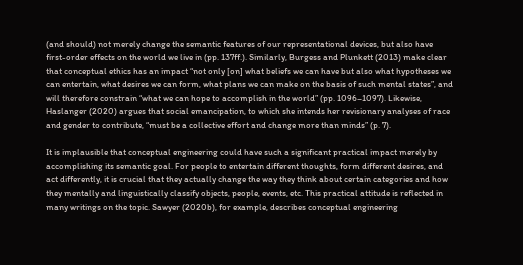(and should) not merely change the semantic features of our representational devices, but also have first-order effects on the world we live in (pp. 137ff.). Similarly, Burgess and Plunkett (2013) make clear that conceptual ethics has an impact “not only [on] what beliefs we can have but also what hypotheses we can entertain, what desires we can form, what plans we can make on the basis of such mental states”, and will therefore constrain “what we can hope to accomplish in the world” (pp. 1096–1097). Likewise, Haslanger (2020) argues that social emancipation, to which she intends her revisionary analyses of race and gender to contribute, “must be a collective effort and change more than minds” (p. 7).

It is implausible that conceptual engineering could have such a significant practical impact merely by accomplishing its semantic goal. For people to entertain different thoughts, form different desires, and act differently, it is crucial that they actually change the way they think about certain categories and how they mentally and linguistically classify objects, people, events, etc. This practical attitude is reflected in many writings on the topic. Sawyer (2020b), for example, describes conceptual engineering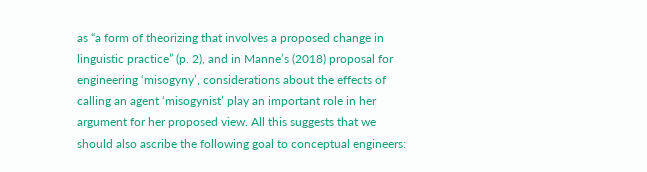as “a form of theorizing that involves a proposed change in linguistic practice” (p. 2), and in Manne’s (2018) proposal for engineering ‘misogyny’, considerations about the effects of calling an agent ‘misogynist’ play an important role in her argument for her proposed view. All this suggests that we should also ascribe the following goal to conceptual engineers: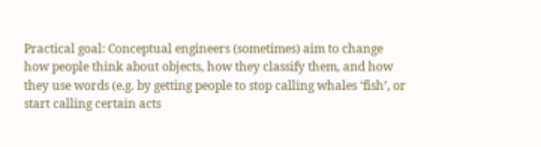Practical goal: Conceptual engineers (sometimes) aim to change how people think about objects, how they classify them, and how they use words (e.g. by getting people to stop calling whales ‘fish’, or start calling certain acts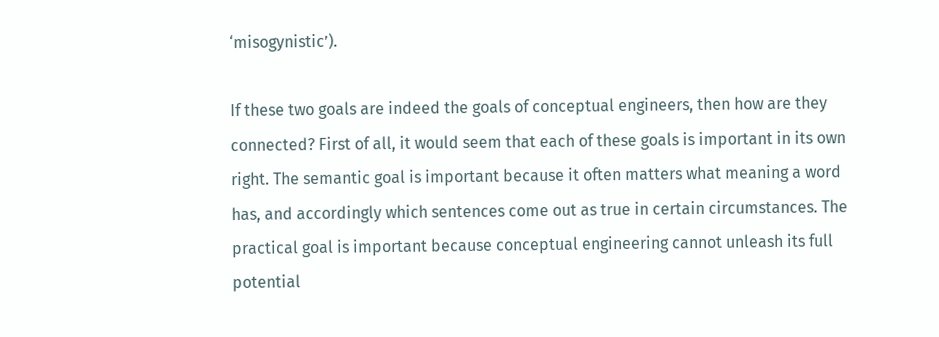‘misogynistic’).

If these two goals are indeed the goals of conceptual engineers, then how are they connected? First of all, it would seem that each of these goals is important in its own right. The semantic goal is important because it often matters what meaning a word has, and accordingly which sentences come out as true in certain circumstances. The practical goal is important because conceptual engineering cannot unleash its full potential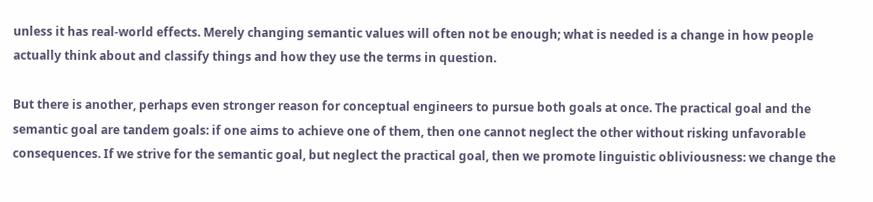unless it has real-world effects. Merely changing semantic values will often not be enough; what is needed is a change in how people actually think about and classify things and how they use the terms in question.

But there is another, perhaps even stronger reason for conceptual engineers to pursue both goals at once. The practical goal and the semantic goal are tandem goals: if one aims to achieve one of them, then one cannot neglect the other without risking unfavorable consequences. If we strive for the semantic goal, but neglect the practical goal, then we promote linguistic obliviousness: we change the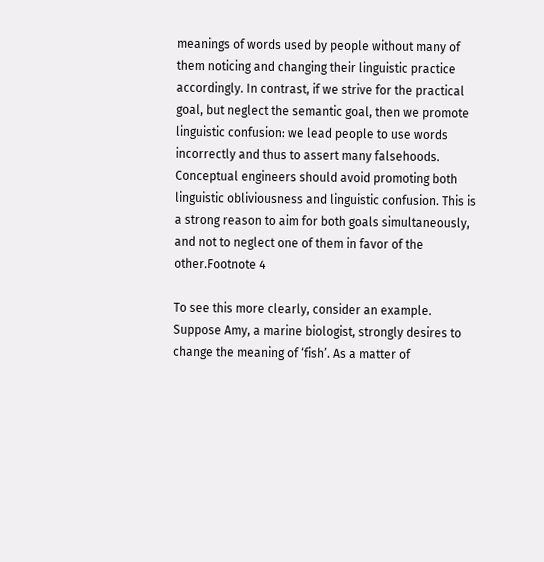meanings of words used by people without many of them noticing and changing their linguistic practice accordingly. In contrast, if we strive for the practical goal, but neglect the semantic goal, then we promote linguistic confusion: we lead people to use words incorrectly and thus to assert many falsehoods. Conceptual engineers should avoid promoting both linguistic obliviousness and linguistic confusion. This is a strong reason to aim for both goals simultaneously, and not to neglect one of them in favor of the other.Footnote 4

To see this more clearly, consider an example. Suppose Amy, a marine biologist, strongly desires to change the meaning of ‘fish’. As a matter of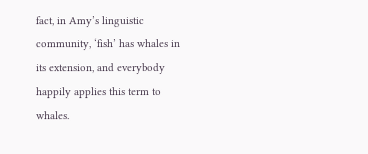fact, in Amy’s linguistic community, ‘fish’ has whales in its extension, and everybody happily applies this term to whales.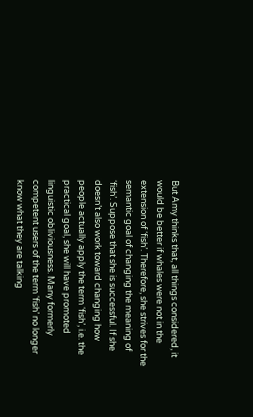But Amy thinks that, all things considered, it would be better if whales were not in the extension of ‘fish’. Therefore, she strives for the semantic goal of changing the meaning of ‘fish’. Suppose that she is successful. If she doesn’t also work toward changing how people actually apply the term ‘fish’, i.e. the practical goal, she will have promoted linguistic obliviousness. Many formerly competent users of the term ‘fish’ no longer know what they are talking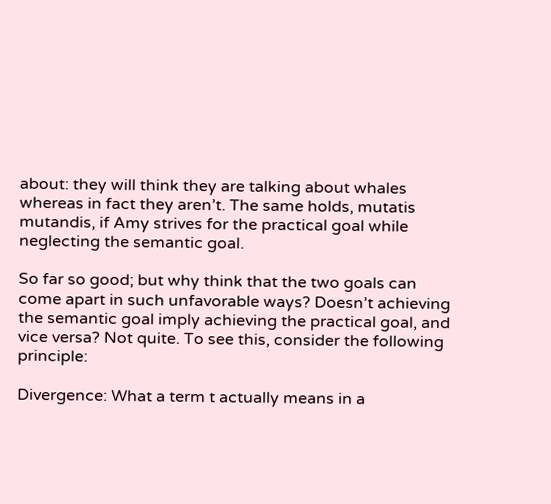about: they will think they are talking about whales whereas in fact they aren’t. The same holds, mutatis mutandis, if Amy strives for the practical goal while neglecting the semantic goal.

So far so good; but why think that the two goals can come apart in such unfavorable ways? Doesn’t achieving the semantic goal imply achieving the practical goal, and vice versa? Not quite. To see this, consider the following principle:

Divergence: What a term t actually means in a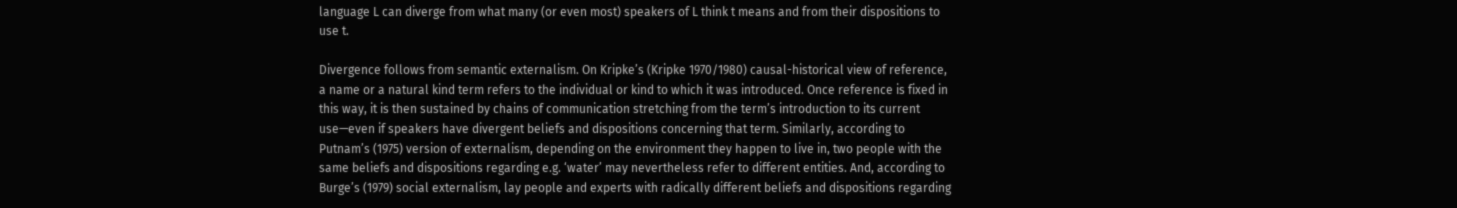language L can diverge from what many (or even most) speakers of L think t means and from their dispositions to use t.

Divergence follows from semantic externalism. On Kripke’s (Kripke 1970/1980) causal-historical view of reference, a name or a natural kind term refers to the individual or kind to which it was introduced. Once reference is fixed in this way, it is then sustained by chains of communication stretching from the term’s introduction to its current use—even if speakers have divergent beliefs and dispositions concerning that term. Similarly, according to Putnam’s (1975) version of externalism, depending on the environment they happen to live in, two people with the same beliefs and dispositions regarding e.g. ‘water’ may nevertheless refer to different entities. And, according to Burge’s (1979) social externalism, lay people and experts with radically different beliefs and dispositions regarding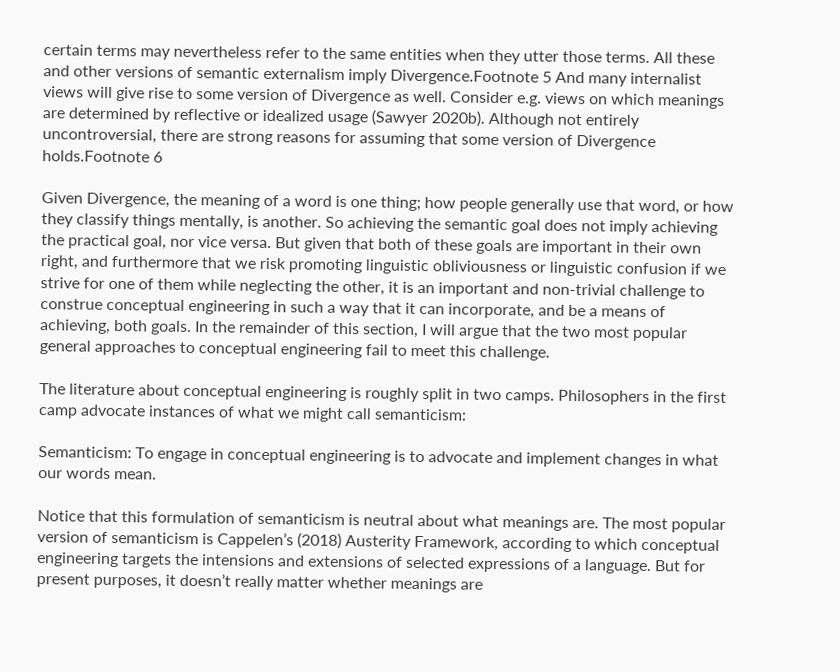certain terms may nevertheless refer to the same entities when they utter those terms. All these and other versions of semantic externalism imply Divergence.Footnote 5 And many internalist views will give rise to some version of Divergence as well. Consider e.g. views on which meanings are determined by reflective or idealized usage (Sawyer 2020b). Although not entirely uncontroversial, there are strong reasons for assuming that some version of Divergence holds.Footnote 6

Given Divergence, the meaning of a word is one thing; how people generally use that word, or how they classify things mentally, is another. So achieving the semantic goal does not imply achieving the practical goal, nor vice versa. But given that both of these goals are important in their own right, and furthermore that we risk promoting linguistic obliviousness or linguistic confusion if we strive for one of them while neglecting the other, it is an important and non-trivial challenge to construe conceptual engineering in such a way that it can incorporate, and be a means of achieving, both goals. In the remainder of this section, I will argue that the two most popular general approaches to conceptual engineering fail to meet this challenge.

The literature about conceptual engineering is roughly split in two camps. Philosophers in the first camp advocate instances of what we might call semanticism:

Semanticism: To engage in conceptual engineering is to advocate and implement changes in what our words mean.

Notice that this formulation of semanticism is neutral about what meanings are. The most popular version of semanticism is Cappelen’s (2018) Austerity Framework, according to which conceptual engineering targets the intensions and extensions of selected expressions of a language. But for present purposes, it doesn’t really matter whether meanings are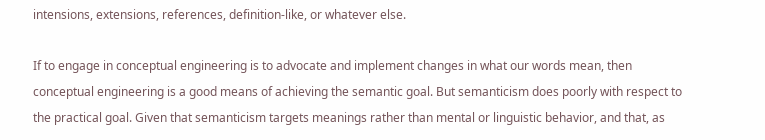intensions, extensions, references, definition-like, or whatever else.

If to engage in conceptual engineering is to advocate and implement changes in what our words mean, then conceptual engineering is a good means of achieving the semantic goal. But semanticism does poorly with respect to the practical goal. Given that semanticism targets meanings rather than mental or linguistic behavior, and that, as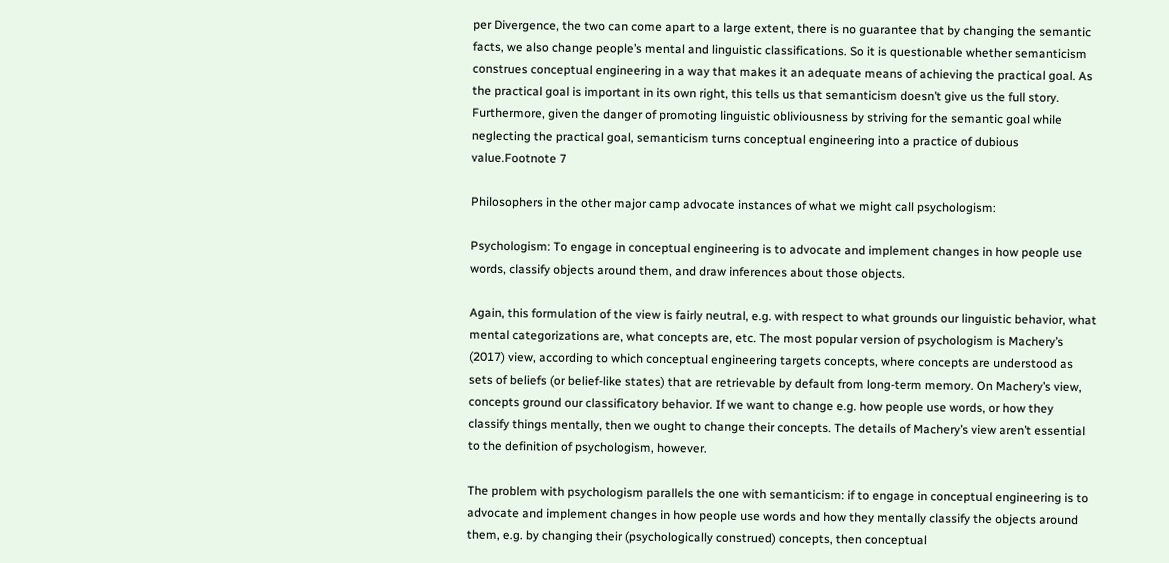per Divergence, the two can come apart to a large extent, there is no guarantee that by changing the semantic facts, we also change people’s mental and linguistic classifications. So it is questionable whether semanticism construes conceptual engineering in a way that makes it an adequate means of achieving the practical goal. As the practical goal is important in its own right, this tells us that semanticism doesn’t give us the full story. Furthermore, given the danger of promoting linguistic obliviousness by striving for the semantic goal while neglecting the practical goal, semanticism turns conceptual engineering into a practice of dubious value.Footnote 7

Philosophers in the other major camp advocate instances of what we might call psychologism:

Psychologism: To engage in conceptual engineering is to advocate and implement changes in how people use words, classify objects around them, and draw inferences about those objects.

Again, this formulation of the view is fairly neutral, e.g. with respect to what grounds our linguistic behavior, what mental categorizations are, what concepts are, etc. The most popular version of psychologism is Machery’s (2017) view, according to which conceptual engineering targets concepts, where concepts are understood as sets of beliefs (or belief-like states) that are retrievable by default from long-term memory. On Machery’s view, concepts ground our classificatory behavior. If we want to change e.g. how people use words, or how they classify things mentally, then we ought to change their concepts. The details of Machery’s view aren’t essential to the definition of psychologism, however.

The problem with psychologism parallels the one with semanticism: if to engage in conceptual engineering is to advocate and implement changes in how people use words and how they mentally classify the objects around them, e.g. by changing their (psychologically construed) concepts, then conceptual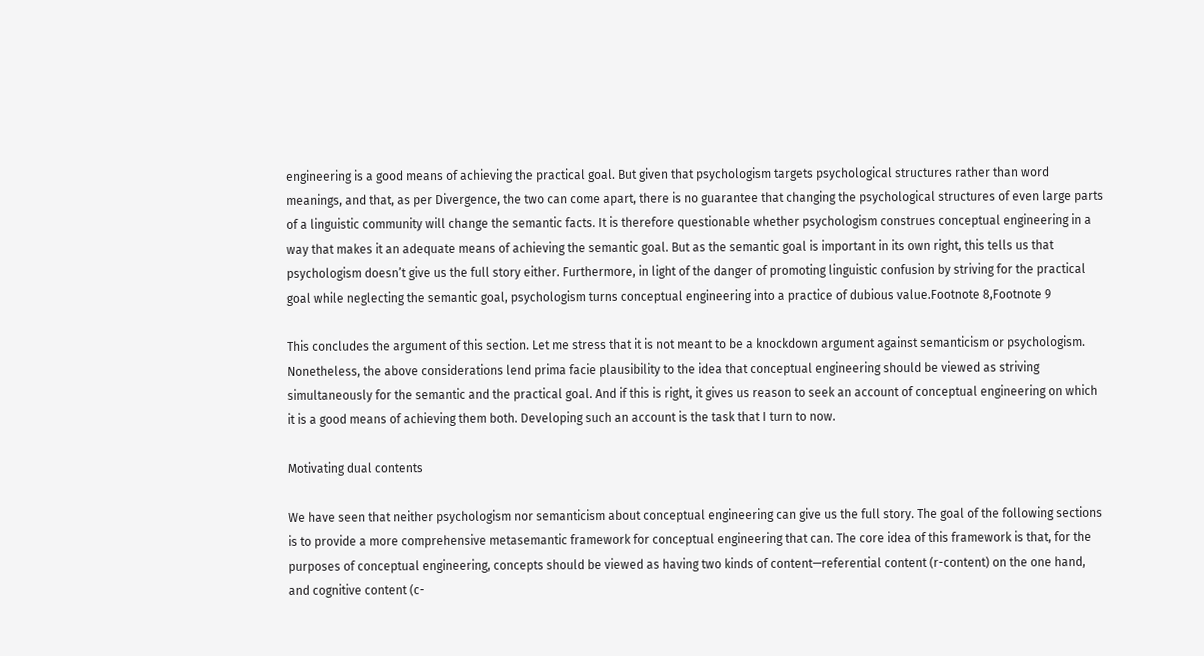engineering is a good means of achieving the practical goal. But given that psychologism targets psychological structures rather than word meanings, and that, as per Divergence, the two can come apart, there is no guarantee that changing the psychological structures of even large parts of a linguistic community will change the semantic facts. It is therefore questionable whether psychologism construes conceptual engineering in a way that makes it an adequate means of achieving the semantic goal. But as the semantic goal is important in its own right, this tells us that psychologism doesn’t give us the full story either. Furthermore, in light of the danger of promoting linguistic confusion by striving for the practical goal while neglecting the semantic goal, psychologism turns conceptual engineering into a practice of dubious value.Footnote 8,Footnote 9

This concludes the argument of this section. Let me stress that it is not meant to be a knockdown argument against semanticism or psychologism. Nonetheless, the above considerations lend prima facie plausibility to the idea that conceptual engineering should be viewed as striving simultaneously for the semantic and the practical goal. And if this is right, it gives us reason to seek an account of conceptual engineering on which it is a good means of achieving them both. Developing such an account is the task that I turn to now.

Motivating dual contents

We have seen that neither psychologism nor semanticism about conceptual engineering can give us the full story. The goal of the following sections is to provide a more comprehensive metasemantic framework for conceptual engineering that can. The core idea of this framework is that, for the purposes of conceptual engineering, concepts should be viewed as having two kinds of content—referential content (r-content) on the one hand, and cognitive content (c-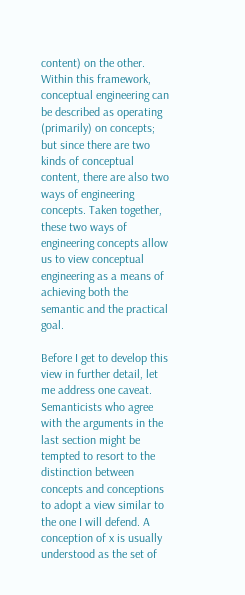content) on the other. Within this framework, conceptual engineering can be described as operating (primarily) on concepts; but since there are two kinds of conceptual content, there are also two ways of engineering concepts. Taken together, these two ways of engineering concepts allow us to view conceptual engineering as a means of achieving both the semantic and the practical goal.

Before I get to develop this view in further detail, let me address one caveat. Semanticists who agree with the arguments in the last section might be tempted to resort to the distinction between concepts and conceptions to adopt a view similar to the one I will defend. A conception of x is usually understood as the set of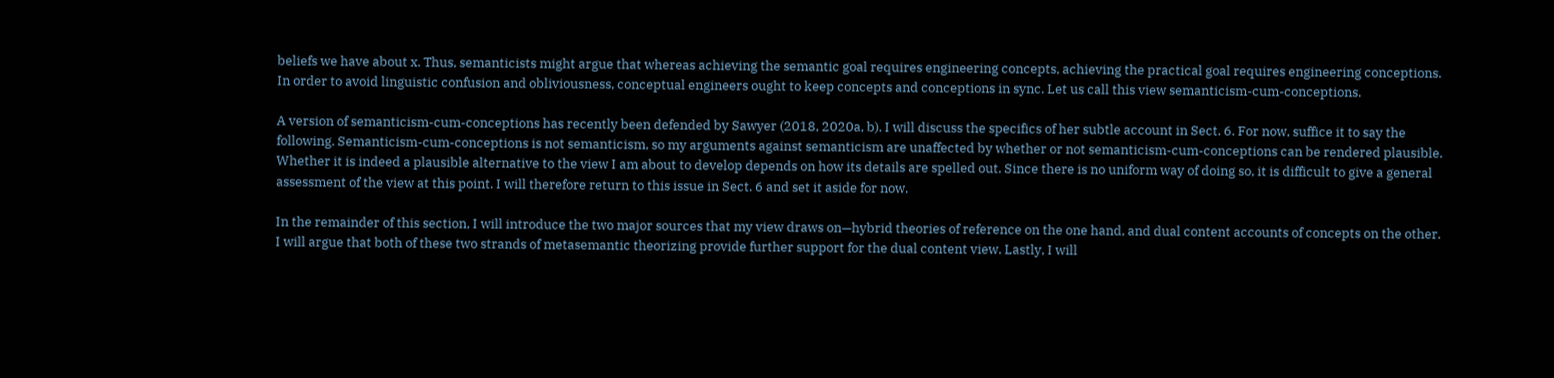beliefs we have about x. Thus, semanticists might argue that whereas achieving the semantic goal requires engineering concepts, achieving the practical goal requires engineering conceptions. In order to avoid linguistic confusion and obliviousness, conceptual engineers ought to keep concepts and conceptions in sync. Let us call this view semanticism-cum-conceptions.

A version of semanticism-cum-conceptions has recently been defended by Sawyer (2018, 2020a, b). I will discuss the specifics of her subtle account in Sect. 6. For now, suffice it to say the following. Semanticism-cum-conceptions is not semanticism, so my arguments against semanticism are unaffected by whether or not semanticism-cum-conceptions can be rendered plausible. Whether it is indeed a plausible alternative to the view I am about to develop depends on how its details are spelled out. Since there is no uniform way of doing so, it is difficult to give a general assessment of the view at this point. I will therefore return to this issue in Sect. 6 and set it aside for now.

In the remainder of this section, I will introduce the two major sources that my view draws on—hybrid theories of reference on the one hand, and dual content accounts of concepts on the other. I will argue that both of these two strands of metasemantic theorizing provide further support for the dual content view. Lastly, I will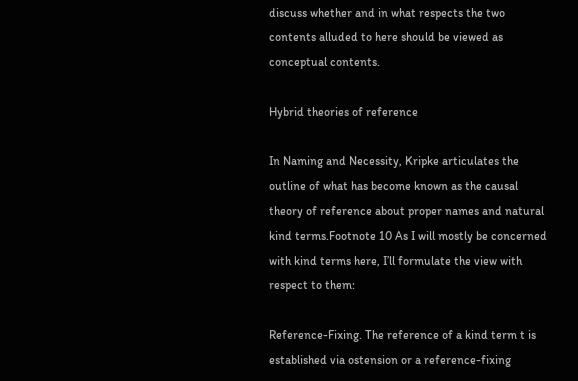discuss whether and in what respects the two contents alluded to here should be viewed as conceptual contents.

Hybrid theories of reference

In Naming and Necessity, Kripke articulates the outline of what has become known as the causal theory of reference about proper names and natural kind terms.Footnote 10 As I will mostly be concerned with kind terms here, I’ll formulate the view with respect to them:

Reference-Fixing. The reference of a kind term t is established via ostension or a reference-fixing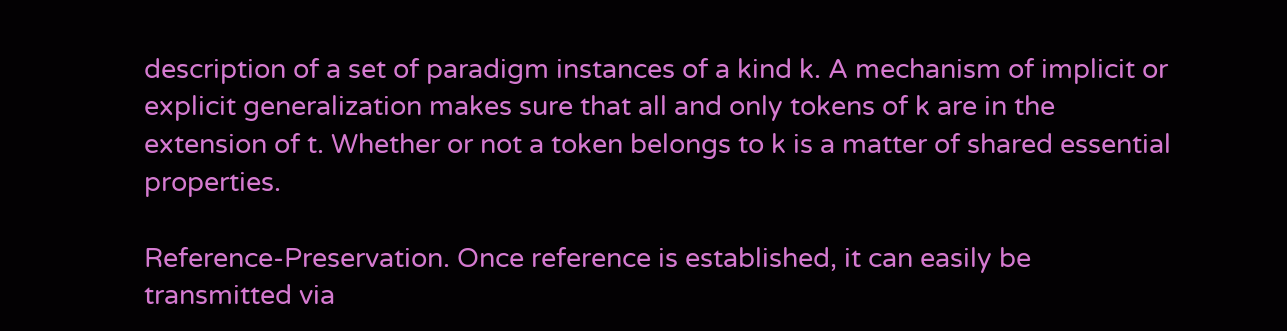description of a set of paradigm instances of a kind k. A mechanism of implicit or explicit generalization makes sure that all and only tokens of k are in the extension of t. Whether or not a token belongs to k is a matter of shared essential properties.

Reference-Preservation. Once reference is established, it can easily be transmitted via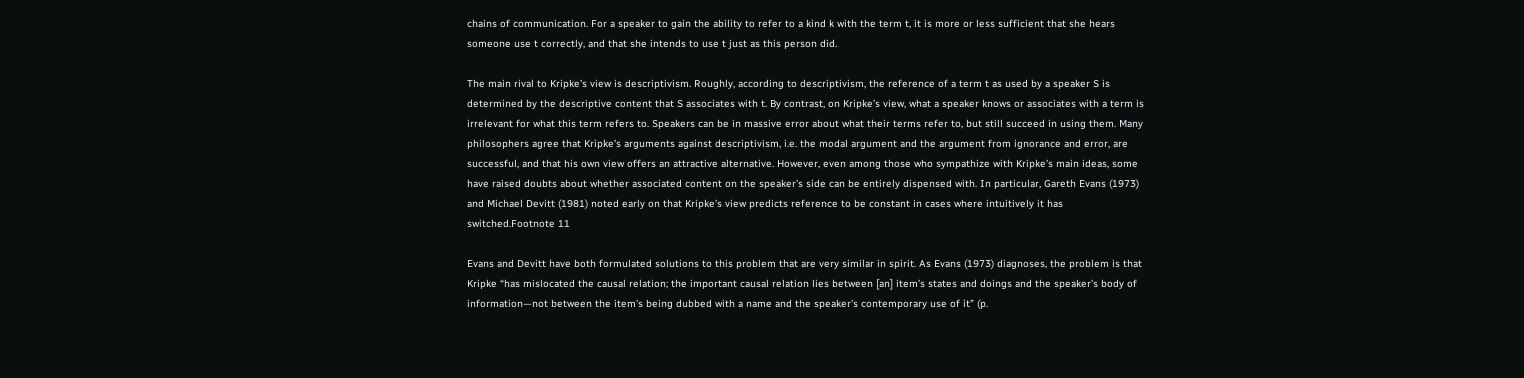chains of communication. For a speaker to gain the ability to refer to a kind k with the term t, it is more or less sufficient that she hears someone use t correctly, and that she intends to use t just as this person did.

The main rival to Kripke’s view is descriptivism. Roughly, according to descriptivism, the reference of a term t as used by a speaker S is determined by the descriptive content that S associates with t. By contrast, on Kripke’s view, what a speaker knows or associates with a term is irrelevant for what this term refers to. Speakers can be in massive error about what their terms refer to, but still succeed in using them. Many philosophers agree that Kripke’s arguments against descriptivism, i.e. the modal argument and the argument from ignorance and error, are successful, and that his own view offers an attractive alternative. However, even among those who sympathize with Kripke’s main ideas, some have raised doubts about whether associated content on the speaker’s side can be entirely dispensed with. In particular, Gareth Evans (1973) and Michael Devitt (1981) noted early on that Kripke’s view predicts reference to be constant in cases where intuitively it has switched.Footnote 11

Evans and Devitt have both formulated solutions to this problem that are very similar in spirit. As Evans (1973) diagnoses, the problem is that Kripke “has mislocated the causal relation; the important causal relation lies between [an] item’s states and doings and the speaker’s body of information—not between the item’s being dubbed with a name and the speaker’s contemporary use of it” (p.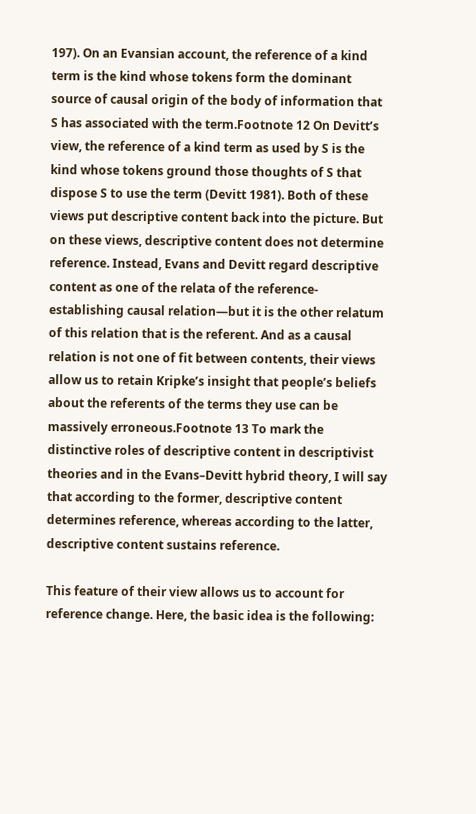197). On an Evansian account, the reference of a kind term is the kind whose tokens form the dominant source of causal origin of the body of information that S has associated with the term.Footnote 12 On Devitt’s view, the reference of a kind term as used by S is the kind whose tokens ground those thoughts of S that dispose S to use the term (Devitt 1981). Both of these views put descriptive content back into the picture. But on these views, descriptive content does not determine reference. Instead, Evans and Devitt regard descriptive content as one of the relata of the reference-establishing causal relation—but it is the other relatum of this relation that is the referent. And as a causal relation is not one of fit between contents, their views allow us to retain Kripke’s insight that people’s beliefs about the referents of the terms they use can be massively erroneous.Footnote 13 To mark the distinctive roles of descriptive content in descriptivist theories and in the Evans–Devitt hybrid theory, I will say that according to the former, descriptive content determines reference, whereas according to the latter, descriptive content sustains reference.

This feature of their view allows us to account for reference change. Here, the basic idea is the following: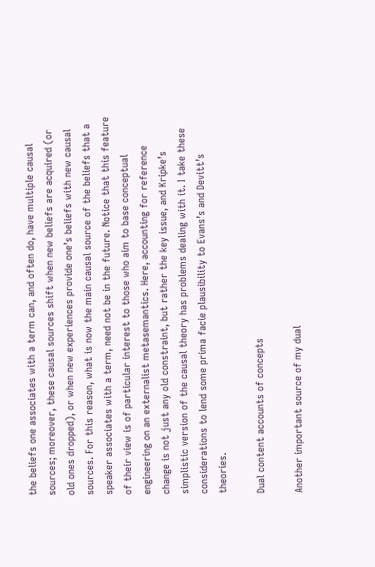the beliefs one associates with a term can, and often do, have multiple causal sources; moreover, these causal sources shift when new beliefs are acquired (or old ones dropped), or when new experiences provide one’s beliefs with new causal sources. For this reason, what is now the main causal source of the beliefs that a speaker associates with a term, need not be in the future. Notice that this feature of their view is of particular interest to those who aim to base conceptual engineering on an externalist metasemantics. Here, accounting for reference change is not just any old constraint, but rather the key issue, and Kripke’s simplistic version of the causal theory has problems dealing with it. I take these considerations to lend some prima facie plausibility to Evans’s and Devitt’s theories.

Dual content accounts of concepts

Another important source of my dual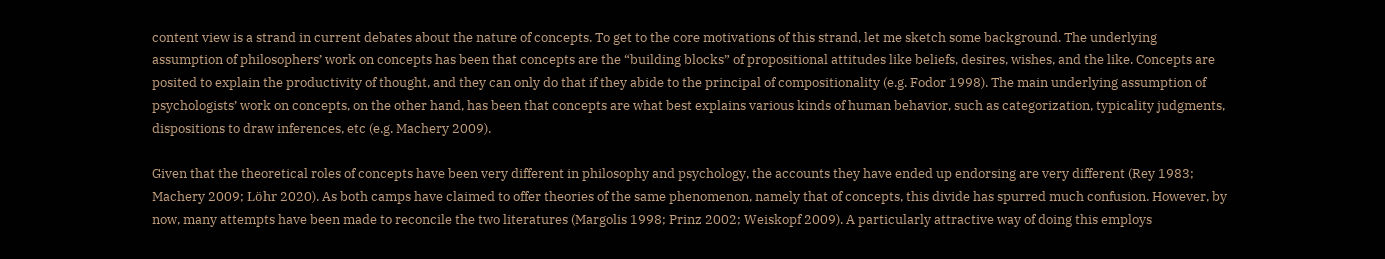content view is a strand in current debates about the nature of concepts. To get to the core motivations of this strand, let me sketch some background. The underlying assumption of philosophers’ work on concepts has been that concepts are the “building blocks” of propositional attitudes like beliefs, desires, wishes, and the like. Concepts are posited to explain the productivity of thought, and they can only do that if they abide to the principal of compositionality (e.g. Fodor 1998). The main underlying assumption of psychologists’ work on concepts, on the other hand, has been that concepts are what best explains various kinds of human behavior, such as categorization, typicality judgments, dispositions to draw inferences, etc (e.g. Machery 2009).

Given that the theoretical roles of concepts have been very different in philosophy and psychology, the accounts they have ended up endorsing are very different (Rey 1983; Machery 2009; Löhr 2020). As both camps have claimed to offer theories of the same phenomenon, namely that of concepts, this divide has spurred much confusion. However, by now, many attempts have been made to reconcile the two literatures (Margolis 1998; Prinz 2002; Weiskopf 2009). A particularly attractive way of doing this employs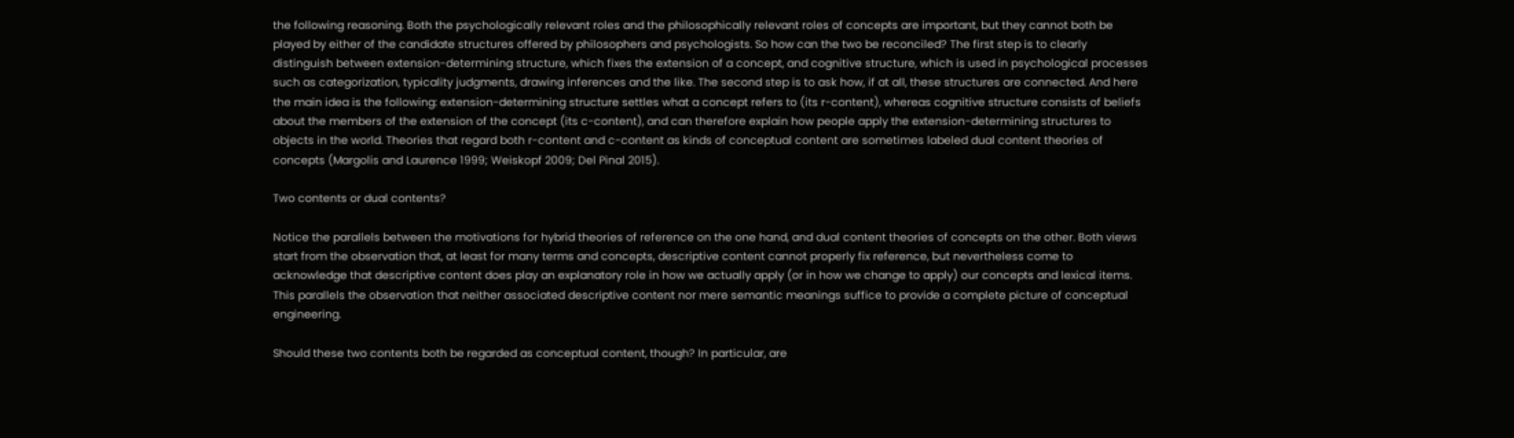the following reasoning. Both the psychologically relevant roles and the philosophically relevant roles of concepts are important, but they cannot both be played by either of the candidate structures offered by philosophers and psychologists. So how can the two be reconciled? The first step is to clearly distinguish between extension-determining structure, which fixes the extension of a concept, and cognitive structure, which is used in psychological processes such as categorization, typicality judgments, drawing inferences and the like. The second step is to ask how, if at all, these structures are connected. And here the main idea is the following: extension-determining structure settles what a concept refers to (its r-content), whereas cognitive structure consists of beliefs about the members of the extension of the concept (its c-content), and can therefore explain how people apply the extension-determining structures to objects in the world. Theories that regard both r-content and c-content as kinds of conceptual content are sometimes labeled dual content theories of concepts (Margolis and Laurence 1999; Weiskopf 2009; Del Pinal 2015).

Two contents or dual contents?

Notice the parallels between the motivations for hybrid theories of reference on the one hand, and dual content theories of concepts on the other. Both views start from the observation that, at least for many terms and concepts, descriptive content cannot properly fix reference, but nevertheless come to acknowledge that descriptive content does play an explanatory role in how we actually apply (or in how we change to apply) our concepts and lexical items. This parallels the observation that neither associated descriptive content nor mere semantic meanings suffice to provide a complete picture of conceptual engineering.

Should these two contents both be regarded as conceptual content, though? In particular, are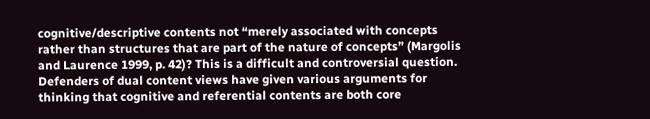cognitive/descriptive contents not “merely associated with concepts rather than structures that are part of the nature of concepts” (Margolis and Laurence 1999, p. 42)? This is a difficult and controversial question. Defenders of dual content views have given various arguments for thinking that cognitive and referential contents are both core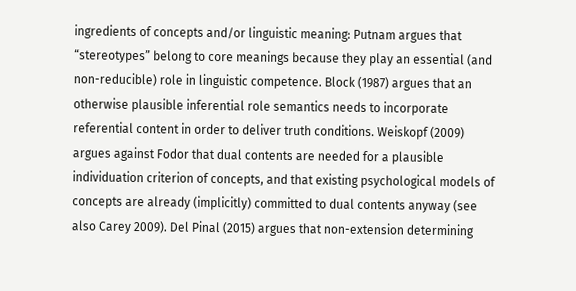ingredients of concepts and/or linguistic meaning: Putnam argues that “stereotypes” belong to core meanings because they play an essential (and non-reducible) role in linguistic competence. Block (1987) argues that an otherwise plausible inferential role semantics needs to incorporate referential content in order to deliver truth conditions. Weiskopf (2009) argues against Fodor that dual contents are needed for a plausible individuation criterion of concepts, and that existing psychological models of concepts are already (implicitly) committed to dual contents anyway (see also Carey 2009). Del Pinal (2015) argues that non-extension determining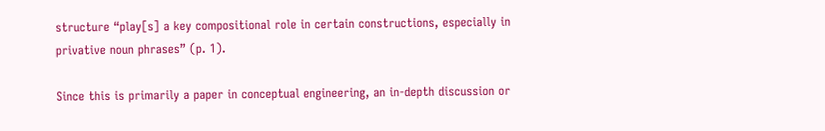structure “play[s] a key compositional role in certain constructions, especially in privative noun phrases” (p. 1).

Since this is primarily a paper in conceptual engineering, an in-depth discussion or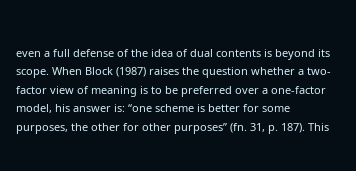even a full defense of the idea of dual contents is beyond its scope. When Block (1987) raises the question whether a two-factor view of meaning is to be preferred over a one-factor model, his answer is: “one scheme is better for some purposes, the other for other purposes” (fn. 31, p. 187). This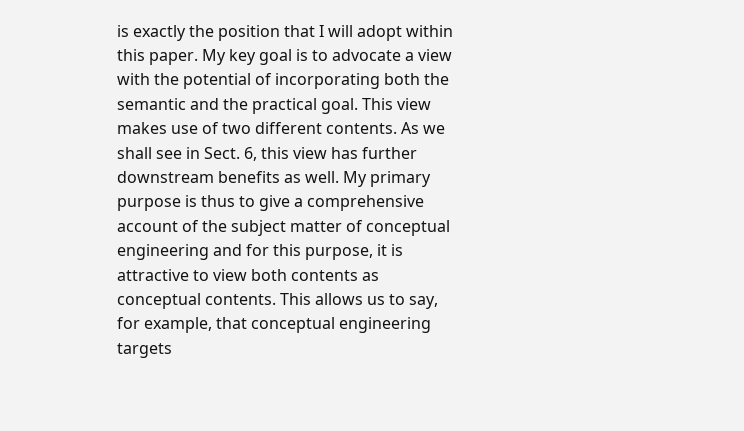is exactly the position that I will adopt within this paper. My key goal is to advocate a view with the potential of incorporating both the semantic and the practical goal. This view makes use of two different contents. As we shall see in Sect. 6, this view has further downstream benefits as well. My primary purpose is thus to give a comprehensive account of the subject matter of conceptual engineering and for this purpose, it is attractive to view both contents as conceptual contents. This allows us to say, for example, that conceptual engineering targets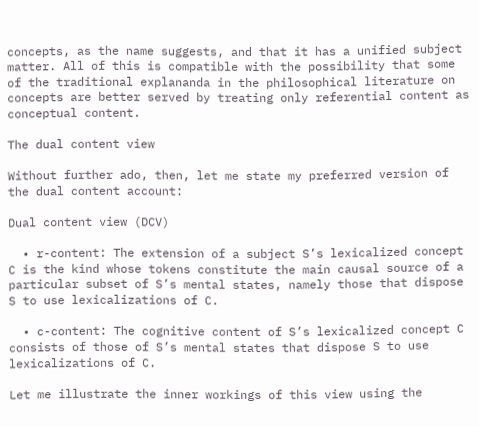concepts, as the name suggests, and that it has a unified subject matter. All of this is compatible with the possibility that some of the traditional explananda in the philosophical literature on concepts are better served by treating only referential content as conceptual content.

The dual content view

Without further ado, then, let me state my preferred version of the dual content account:

Dual content view (DCV)

  • r-content: The extension of a subject S’s lexicalized concept C is the kind whose tokens constitute the main causal source of a particular subset of S’s mental states, namely those that dispose S to use lexicalizations of C.

  • c-content: The cognitive content of S’s lexicalized concept C consists of those of S’s mental states that dispose S to use lexicalizations of C.

Let me illustrate the inner workings of this view using the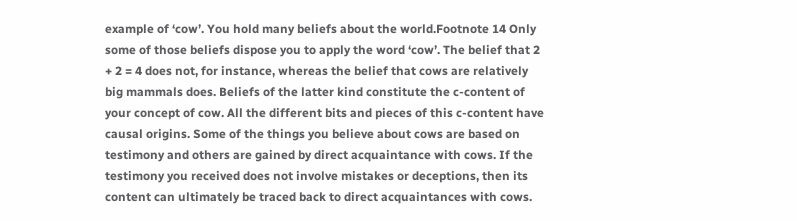example of ‘cow’. You hold many beliefs about the world.Footnote 14 Only some of those beliefs dispose you to apply the word ‘cow’. The belief that 2 + 2 = 4 does not, for instance, whereas the belief that cows are relatively big mammals does. Beliefs of the latter kind constitute the c-content of your concept of cow. All the different bits and pieces of this c-content have causal origins. Some of the things you believe about cows are based on testimony and others are gained by direct acquaintance with cows. If the testimony you received does not involve mistakes or deceptions, then its content can ultimately be traced back to direct acquaintances with cows.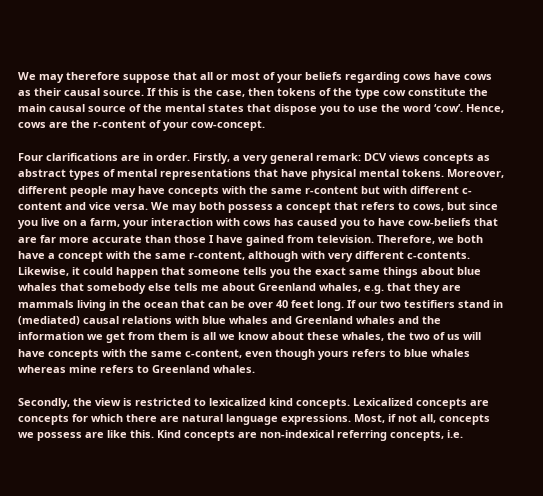We may therefore suppose that all or most of your beliefs regarding cows have cows as their causal source. If this is the case, then tokens of the type cow constitute the main causal source of the mental states that dispose you to use the word ‘cow’. Hence, cows are the r-content of your cow-concept.

Four clarifications are in order. Firstly, a very general remark: DCV views concepts as abstract types of mental representations that have physical mental tokens. Moreover, different people may have concepts with the same r-content but with different c-content and vice versa. We may both possess a concept that refers to cows, but since you live on a farm, your interaction with cows has caused you to have cow-beliefs that are far more accurate than those I have gained from television. Therefore, we both have a concept with the same r-content, although with very different c-contents. Likewise, it could happen that someone tells you the exact same things about blue whales that somebody else tells me about Greenland whales, e.g. that they are mammals living in the ocean that can be over 40 feet long. If our two testifiers stand in (mediated) causal relations with blue whales and Greenland whales and the information we get from them is all we know about these whales, the two of us will have concepts with the same c-content, even though yours refers to blue whales whereas mine refers to Greenland whales.

Secondly, the view is restricted to lexicalized kind concepts. Lexicalized concepts are concepts for which there are natural language expressions. Most, if not all, concepts we possess are like this. Kind concepts are non-indexical referring concepts, i.e.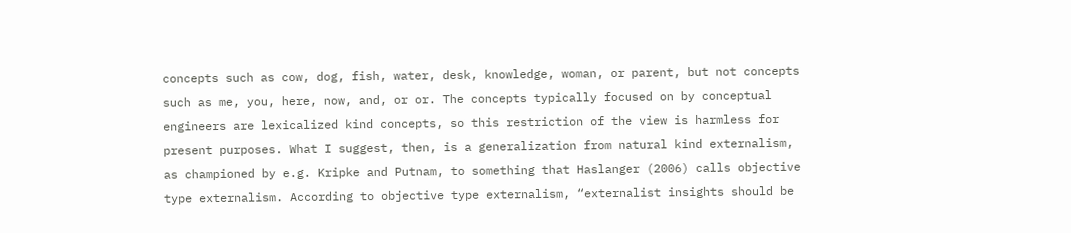concepts such as cow, dog, fish, water, desk, knowledge, woman, or parent, but not concepts such as me, you, here, now, and, or or. The concepts typically focused on by conceptual engineers are lexicalized kind concepts, so this restriction of the view is harmless for present purposes. What I suggest, then, is a generalization from natural kind externalism, as championed by e.g. Kripke and Putnam, to something that Haslanger (2006) calls objective type externalism. According to objective type externalism, “externalist insights should be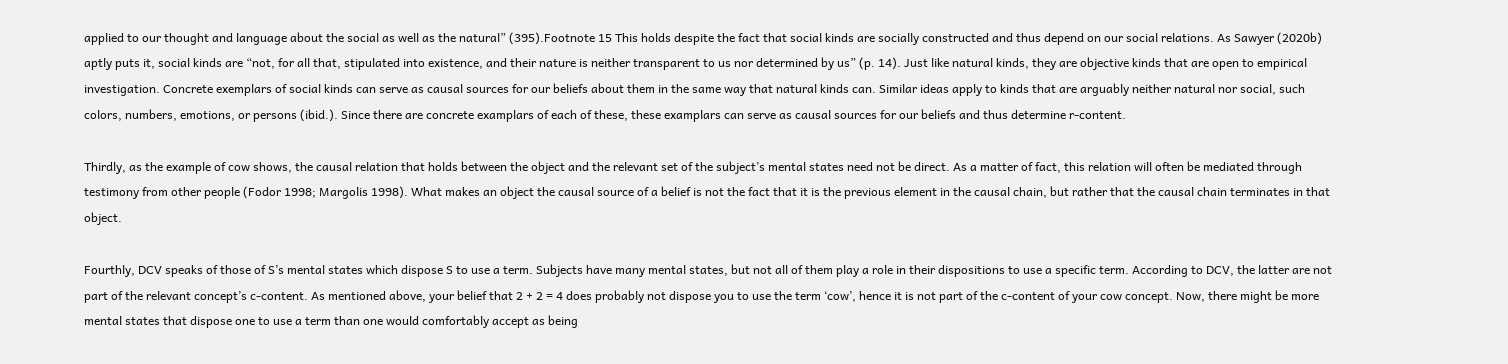applied to our thought and language about the social as well as the natural” (395).Footnote 15 This holds despite the fact that social kinds are socially constructed and thus depend on our social relations. As Sawyer (2020b) aptly puts it, social kinds are “not, for all that, stipulated into existence, and their nature is neither transparent to us nor determined by us” (p. 14). Just like natural kinds, they are objective kinds that are open to empirical investigation. Concrete exemplars of social kinds can serve as causal sources for our beliefs about them in the same way that natural kinds can. Similar ideas apply to kinds that are arguably neither natural nor social, such colors, numbers, emotions, or persons (ibid.). Since there are concrete examplars of each of these, these examplars can serve as causal sources for our beliefs and thus determine r-content.

Thirdly, as the example of cow shows, the causal relation that holds between the object and the relevant set of the subject’s mental states need not be direct. As a matter of fact, this relation will often be mediated through testimony from other people (Fodor 1998; Margolis 1998). What makes an object the causal source of a belief is not the fact that it is the previous element in the causal chain, but rather that the causal chain terminates in that object.

Fourthly, DCV speaks of those of S’s mental states which dispose S to use a term. Subjects have many mental states, but not all of them play a role in their dispositions to use a specific term. According to DCV, the latter are not part of the relevant concept’s c-content. As mentioned above, your belief that 2 + 2 = 4 does probably not dispose you to use the term ‘cow’, hence it is not part of the c-content of your cow concept. Now, there might be more mental states that dispose one to use a term than one would comfortably accept as being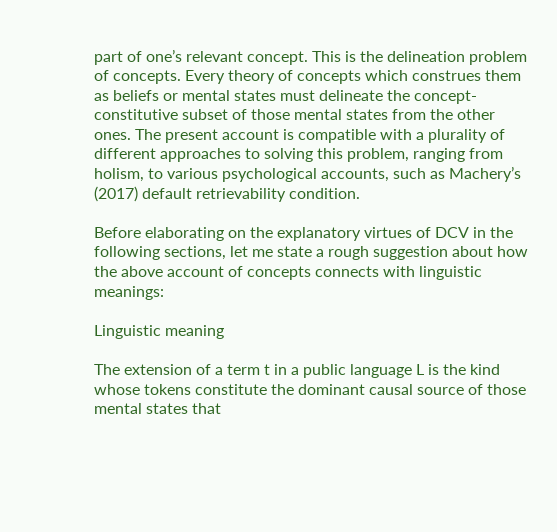part of one’s relevant concept. This is the delineation problem of concepts. Every theory of concepts which construes them as beliefs or mental states must delineate the concept-constitutive subset of those mental states from the other ones. The present account is compatible with a plurality of different approaches to solving this problem, ranging from holism, to various psychological accounts, such as Machery’s (2017) default retrievability condition.

Before elaborating on the explanatory virtues of DCV in the following sections, let me state a rough suggestion about how the above account of concepts connects with linguistic meanings:

Linguistic meaning

The extension of a term t in a public language L is the kind whose tokens constitute the dominant causal source of those mental states that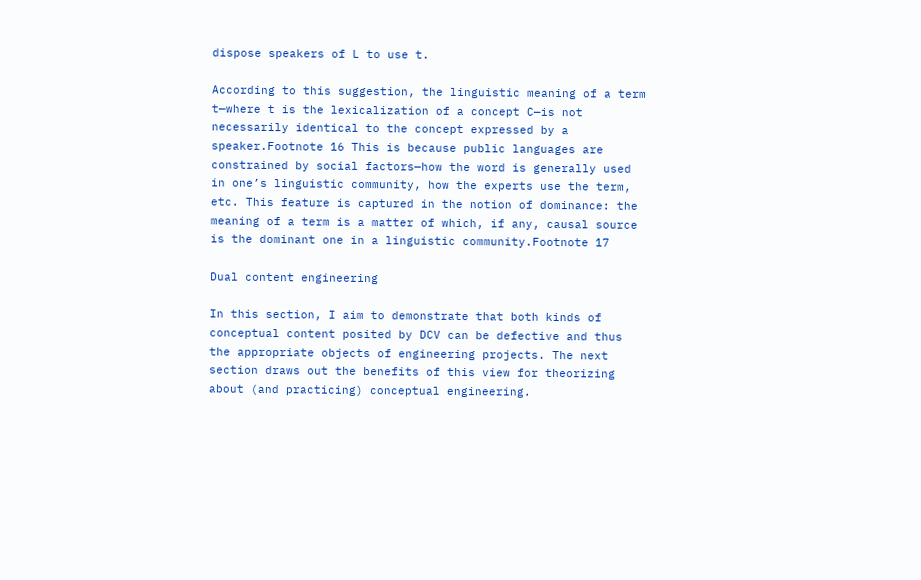dispose speakers of L to use t.

According to this suggestion, the linguistic meaning of a term t—where t is the lexicalization of a concept C—is not necessarily identical to the concept expressed by a speaker.Footnote 16 This is because public languages are constrained by social factors—how the word is generally used in one’s linguistic community, how the experts use the term, etc. This feature is captured in the notion of dominance: the meaning of a term is a matter of which, if any, causal source is the dominant one in a linguistic community.Footnote 17

Dual content engineering

In this section, I aim to demonstrate that both kinds of conceptual content posited by DCV can be defective and thus the appropriate objects of engineering projects. The next section draws out the benefits of this view for theorizing about (and practicing) conceptual engineering.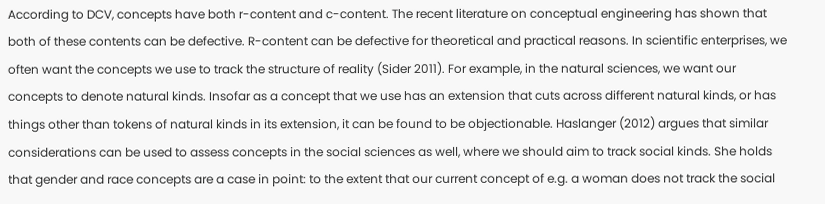According to DCV, concepts have both r-content and c-content. The recent literature on conceptual engineering has shown that both of these contents can be defective. R-content can be defective for theoretical and practical reasons. In scientific enterprises, we often want the concepts we use to track the structure of reality (Sider 2011). For example, in the natural sciences, we want our concepts to denote natural kinds. Insofar as a concept that we use has an extension that cuts across different natural kinds, or has things other than tokens of natural kinds in its extension, it can be found to be objectionable. Haslanger (2012) argues that similar considerations can be used to assess concepts in the social sciences as well, where we should aim to track social kinds. She holds that gender and race concepts are a case in point: to the extent that our current concept of e.g. a woman does not track the social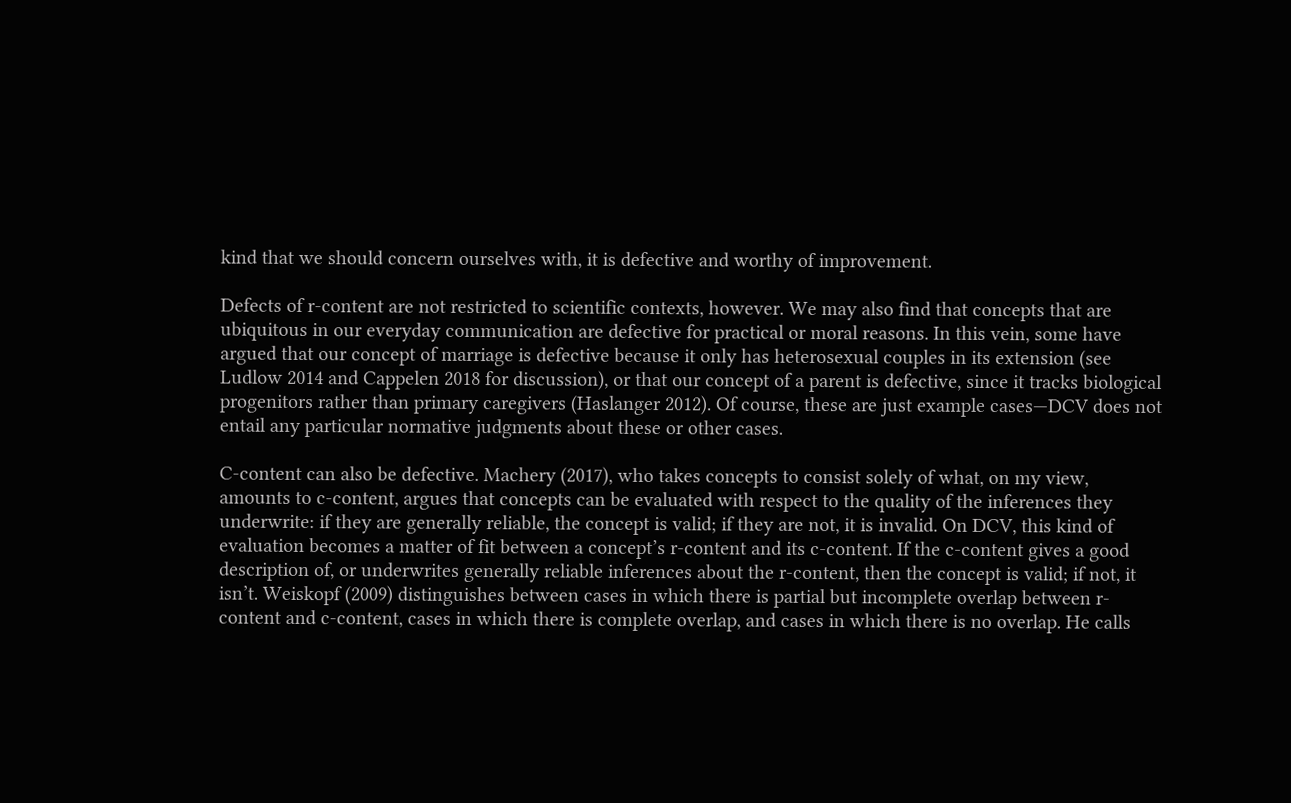kind that we should concern ourselves with, it is defective and worthy of improvement.

Defects of r-content are not restricted to scientific contexts, however. We may also find that concepts that are ubiquitous in our everyday communication are defective for practical or moral reasons. In this vein, some have argued that our concept of marriage is defective because it only has heterosexual couples in its extension (see Ludlow 2014 and Cappelen 2018 for discussion), or that our concept of a parent is defective, since it tracks biological progenitors rather than primary caregivers (Haslanger 2012). Of course, these are just example cases—DCV does not entail any particular normative judgments about these or other cases.

C-content can also be defective. Machery (2017), who takes concepts to consist solely of what, on my view, amounts to c-content, argues that concepts can be evaluated with respect to the quality of the inferences they underwrite: if they are generally reliable, the concept is valid; if they are not, it is invalid. On DCV, this kind of evaluation becomes a matter of fit between a concept’s r-content and its c-content. If the c-content gives a good description of, or underwrites generally reliable inferences about the r-content, then the concept is valid; if not, it isn’t. Weiskopf (2009) distinguishes between cases in which there is partial but incomplete overlap between r-content and c-content, cases in which there is complete overlap, and cases in which there is no overlap. He calls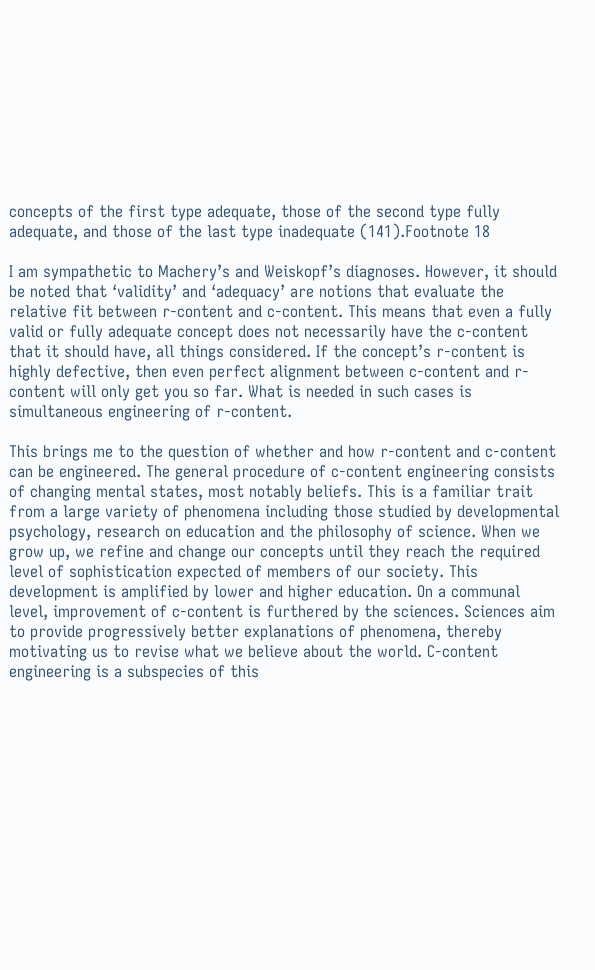concepts of the first type adequate, those of the second type fully adequate, and those of the last type inadequate (141).Footnote 18

I am sympathetic to Machery’s and Weiskopf’s diagnoses. However, it should be noted that ‘validity’ and ‘adequacy’ are notions that evaluate the relative fit between r-content and c-content. This means that even a fully valid or fully adequate concept does not necessarily have the c-content that it should have, all things considered. If the concept’s r-content is highly defective, then even perfect alignment between c-content and r-content will only get you so far. What is needed in such cases is simultaneous engineering of r-content.

This brings me to the question of whether and how r-content and c-content can be engineered. The general procedure of c-content engineering consists of changing mental states, most notably beliefs. This is a familiar trait from a large variety of phenomena including those studied by developmental psychology, research on education and the philosophy of science. When we grow up, we refine and change our concepts until they reach the required level of sophistication expected of members of our society. This development is amplified by lower and higher education. On a communal level, improvement of c-content is furthered by the sciences. Sciences aim to provide progressively better explanations of phenomena, thereby motivating us to revise what we believe about the world. C-content engineering is a subspecies of this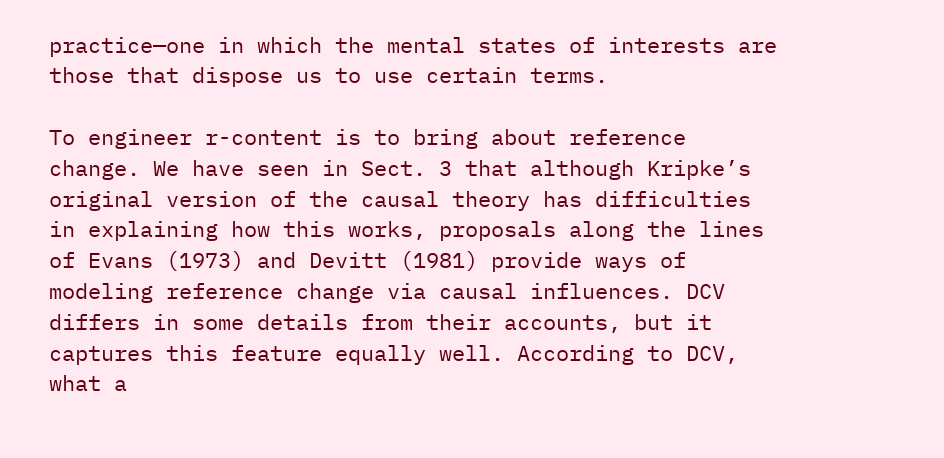practice—one in which the mental states of interests are those that dispose us to use certain terms.

To engineer r-content is to bring about reference change. We have seen in Sect. 3 that although Kripke’s original version of the causal theory has difficulties in explaining how this works, proposals along the lines of Evans (1973) and Devitt (1981) provide ways of modeling reference change via causal influences. DCV differs in some details from their accounts, but it captures this feature equally well. According to DCV, what a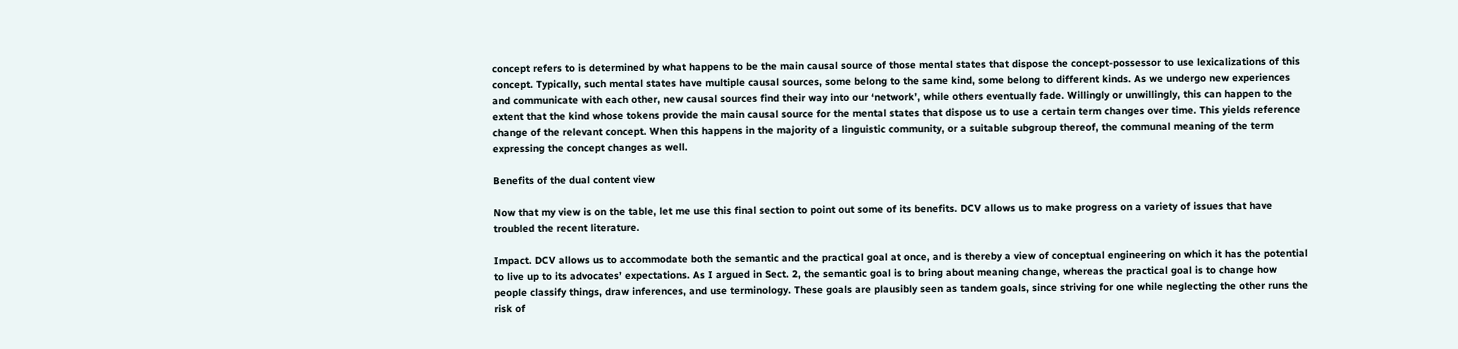concept refers to is determined by what happens to be the main causal source of those mental states that dispose the concept-possessor to use lexicalizations of this concept. Typically, such mental states have multiple causal sources, some belong to the same kind, some belong to different kinds. As we undergo new experiences and communicate with each other, new causal sources find their way into our ‘network’, while others eventually fade. Willingly or unwillingly, this can happen to the extent that the kind whose tokens provide the main causal source for the mental states that dispose us to use a certain term changes over time. This yields reference change of the relevant concept. When this happens in the majority of a linguistic community, or a suitable subgroup thereof, the communal meaning of the term expressing the concept changes as well.

Benefits of the dual content view

Now that my view is on the table, let me use this final section to point out some of its benefits. DCV allows us to make progress on a variety of issues that have troubled the recent literature.

Impact. DCV allows us to accommodate both the semantic and the practical goal at once, and is thereby a view of conceptual engineering on which it has the potential to live up to its advocates’ expectations. As I argued in Sect. 2, the semantic goal is to bring about meaning change, whereas the practical goal is to change how people classify things, draw inferences, and use terminology. These goals are plausibly seen as tandem goals, since striving for one while neglecting the other runs the risk of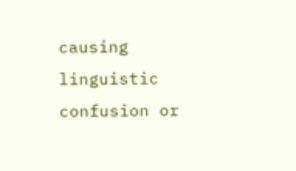causing linguistic confusion or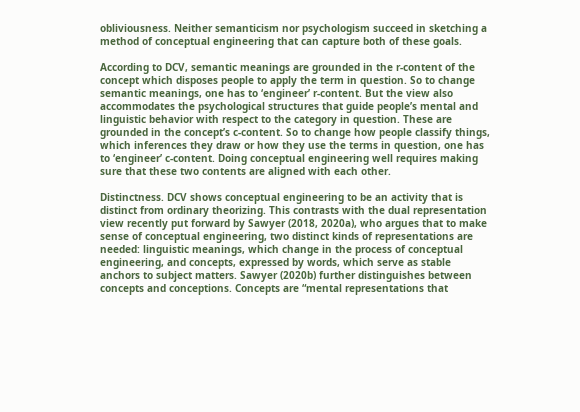obliviousness. Neither semanticism nor psychologism succeed in sketching a method of conceptual engineering that can capture both of these goals.

According to DCV, semantic meanings are grounded in the r-content of the concept which disposes people to apply the term in question. So to change semantic meanings, one has to ‘engineer’ r-content. But the view also accommodates the psychological structures that guide people’s mental and linguistic behavior with respect to the category in question. These are grounded in the concept’s c-content. So to change how people classify things, which inferences they draw or how they use the terms in question, one has to ‘engineer’ c-content. Doing conceptual engineering well requires making sure that these two contents are aligned with each other.

Distinctness. DCV shows conceptual engineering to be an activity that is distinct from ordinary theorizing. This contrasts with the dual representation view recently put forward by Sawyer (2018, 2020a), who argues that to make sense of conceptual engineering, two distinct kinds of representations are needed: linguistic meanings, which change in the process of conceptual engineering, and concepts, expressed by words, which serve as stable anchors to subject matters. Sawyer (2020b) further distinguishes between concepts and conceptions. Concepts are “mental representations that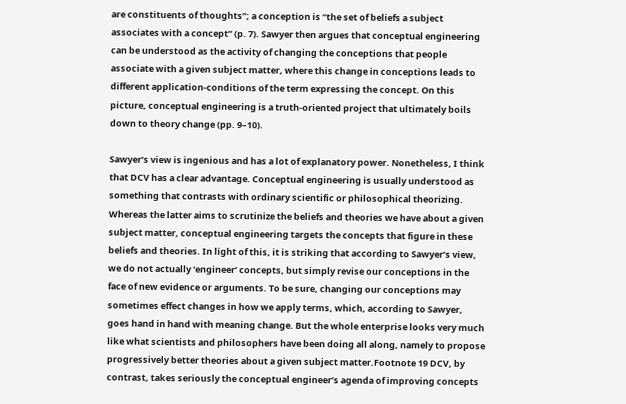are constituents of thoughts”; a conception is “the set of beliefs a subject associates with a concept” (p. 7). Sawyer then argues that conceptual engineering can be understood as the activity of changing the conceptions that people associate with a given subject matter, where this change in conceptions leads to different application-conditions of the term expressing the concept. On this picture, conceptual engineering is a truth-oriented project that ultimately boils down to theory change (pp. 9–10).

Sawyer’s view is ingenious and has a lot of explanatory power. Nonetheless, I think that DCV has a clear advantage. Conceptual engineering is usually understood as something that contrasts with ordinary scientific or philosophical theorizing. Whereas the latter aims to scrutinize the beliefs and theories we have about a given subject matter, conceptual engineering targets the concepts that figure in these beliefs and theories. In light of this, it is striking that according to Sawyer’s view, we do not actually ‘engineer’ concepts, but simply revise our conceptions in the face of new evidence or arguments. To be sure, changing our conceptions may sometimes effect changes in how we apply terms, which, according to Sawyer, goes hand in hand with meaning change. But the whole enterprise looks very much like what scientists and philosophers have been doing all along, namely to propose progressively better theories about a given subject matter.Footnote 19 DCV, by contrast, takes seriously the conceptual engineer’s agenda of improving concepts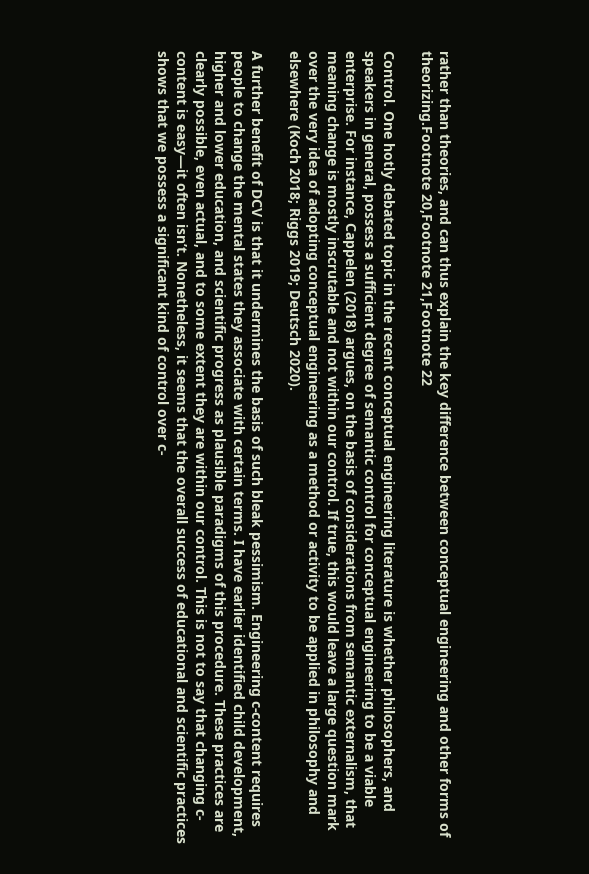rather than theories, and can thus explain the key difference between conceptual engineering and other forms of theorizing.Footnote 20,Footnote 21,Footnote 22

Control. One hotly debated topic in the recent conceptual engineering literature is whether philosophers, and speakers in general, possess a sufficient degree of semantic control for conceptual engineering to be a viable enterprise. For instance, Cappelen (2018) argues, on the basis of considerations from semantic externalism, that meaning change is mostly inscrutable and not within our control. If true, this would leave a large question mark over the very idea of adopting conceptual engineering as a method or activity to be applied in philosophy and elsewhere (Koch 2018; Riggs 2019; Deutsch 2020).

A further benefit of DCV is that it undermines the basis of such bleak pessimism. Engineering c-content requires people to change the mental states they associate with certain terms. I have earlier identified child development, higher and lower education, and scientific progress as plausible paradigms of this procedure. These practices are clearly possible, even actual, and to some extent they are within our control. This is not to say that changing c-content is easy—it often isn’t. Nonetheless, it seems that the overall success of educational and scientific practices shows that we possess a significant kind of control over c-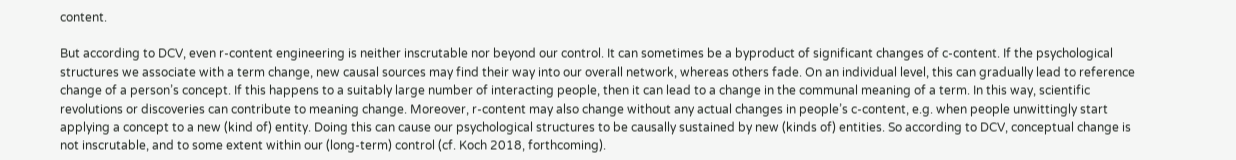content.

But according to DCV, even r-content engineering is neither inscrutable nor beyond our control. It can sometimes be a byproduct of significant changes of c-content. If the psychological structures we associate with a term change, new causal sources may find their way into our overall network, whereas others fade. On an individual level, this can gradually lead to reference change of a person’s concept. If this happens to a suitably large number of interacting people, then it can lead to a change in the communal meaning of a term. In this way, scientific revolutions or discoveries can contribute to meaning change. Moreover, r-content may also change without any actual changes in people’s c-content, e.g. when people unwittingly start applying a concept to a new (kind of) entity. Doing this can cause our psychological structures to be causally sustained by new (kinds of) entities. So according to DCV, conceptual change is not inscrutable, and to some extent within our (long-term) control (cf. Koch 2018, forthcoming).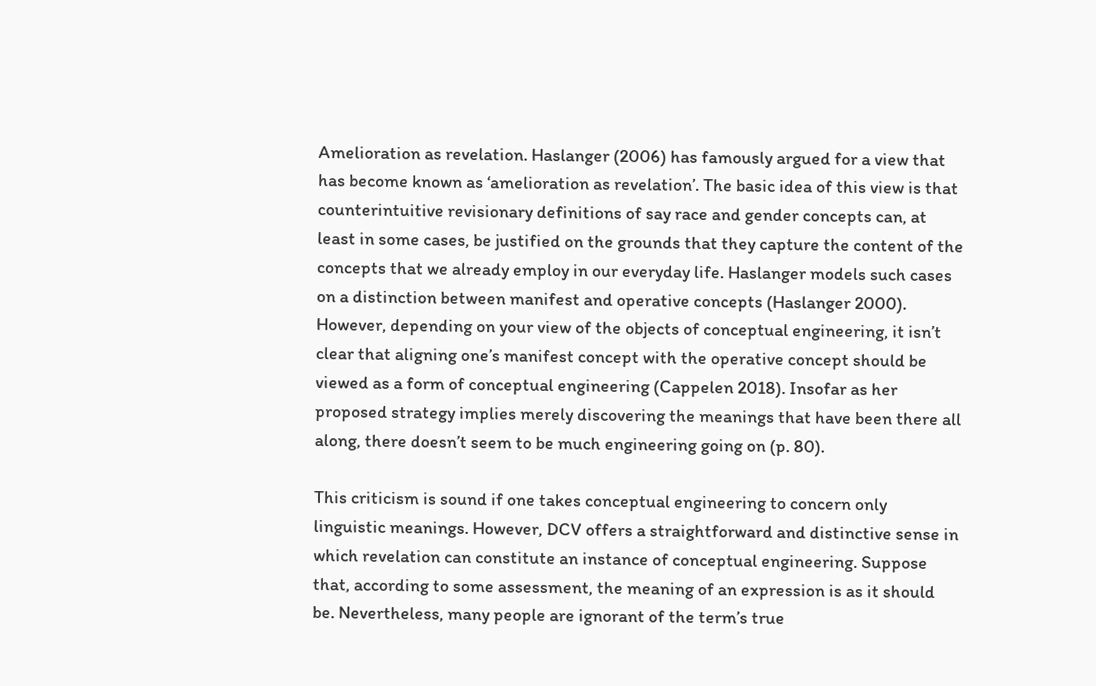Amelioration as revelation. Haslanger (2006) has famously argued for a view that has become known as ‘amelioration as revelation’. The basic idea of this view is that counterintuitive revisionary definitions of say race and gender concepts can, at least in some cases, be justified on the grounds that they capture the content of the concepts that we already employ in our everyday life. Haslanger models such cases on a distinction between manifest and operative concepts (Haslanger 2000). However, depending on your view of the objects of conceptual engineering, it isn’t clear that aligning one’s manifest concept with the operative concept should be viewed as a form of conceptual engineering (Cappelen 2018). Insofar as her proposed strategy implies merely discovering the meanings that have been there all along, there doesn’t seem to be much engineering going on (p. 80).

This criticism is sound if one takes conceptual engineering to concern only linguistic meanings. However, DCV offers a straightforward and distinctive sense in which revelation can constitute an instance of conceptual engineering. Suppose that, according to some assessment, the meaning of an expression is as it should be. Nevertheless, many people are ignorant of the term’s true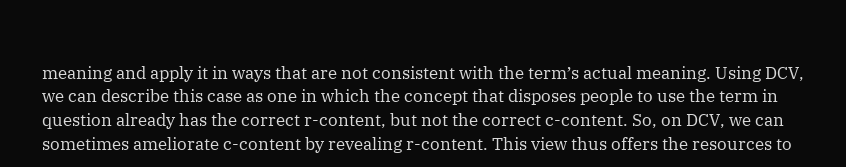meaning and apply it in ways that are not consistent with the term’s actual meaning. Using DCV, we can describe this case as one in which the concept that disposes people to use the term in question already has the correct r-content, but not the correct c-content. So, on DCV, we can sometimes ameliorate c-content by revealing r-content. This view thus offers the resources to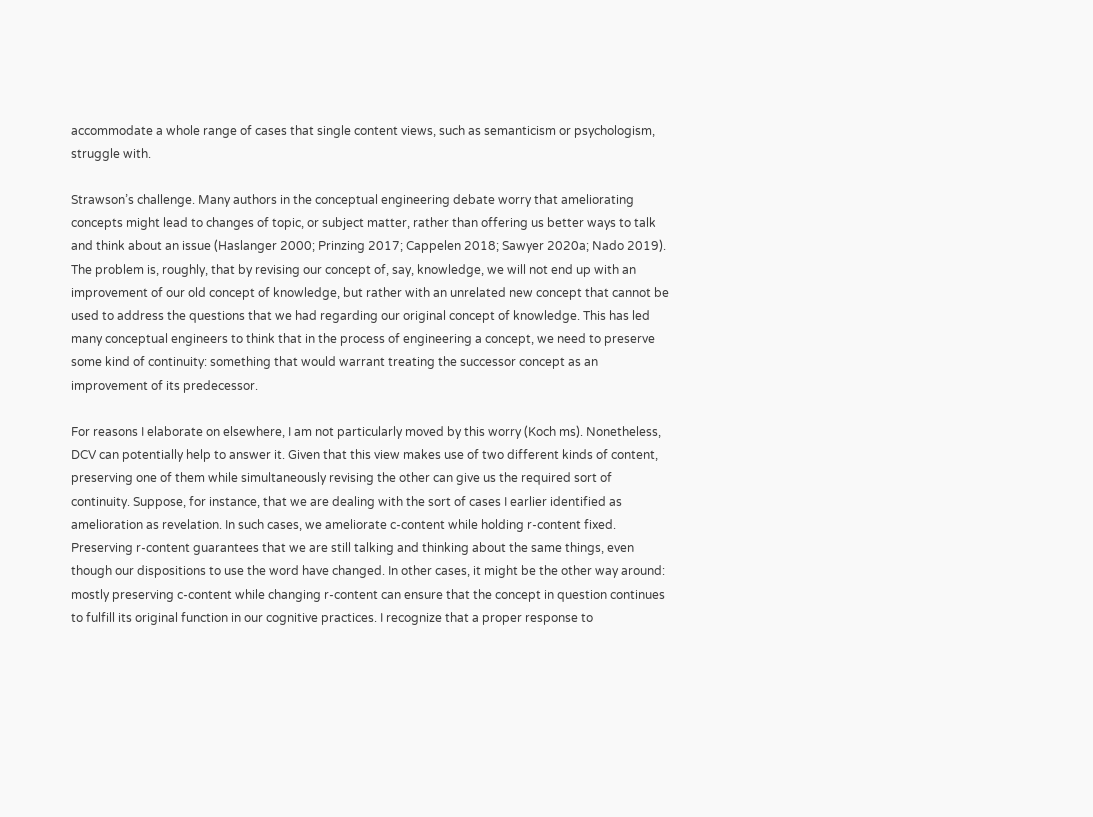accommodate a whole range of cases that single content views, such as semanticism or psychologism, struggle with.

Strawson’s challenge. Many authors in the conceptual engineering debate worry that ameliorating concepts might lead to changes of topic, or subject matter, rather than offering us better ways to talk and think about an issue (Haslanger 2000; Prinzing 2017; Cappelen 2018; Sawyer 2020a; Nado 2019). The problem is, roughly, that by revising our concept of, say, knowledge, we will not end up with an improvement of our old concept of knowledge, but rather with an unrelated new concept that cannot be used to address the questions that we had regarding our original concept of knowledge. This has led many conceptual engineers to think that in the process of engineering a concept, we need to preserve some kind of continuity: something that would warrant treating the successor concept as an improvement of its predecessor.

For reasons I elaborate on elsewhere, I am not particularly moved by this worry (Koch ms). Nonetheless, DCV can potentially help to answer it. Given that this view makes use of two different kinds of content, preserving one of them while simultaneously revising the other can give us the required sort of continuity. Suppose, for instance, that we are dealing with the sort of cases I earlier identified as amelioration as revelation. In such cases, we ameliorate c-content while holding r-content fixed. Preserving r-content guarantees that we are still talking and thinking about the same things, even though our dispositions to use the word have changed. In other cases, it might be the other way around: mostly preserving c-content while changing r-content can ensure that the concept in question continues to fulfill its original function in our cognitive practices. I recognize that a proper response to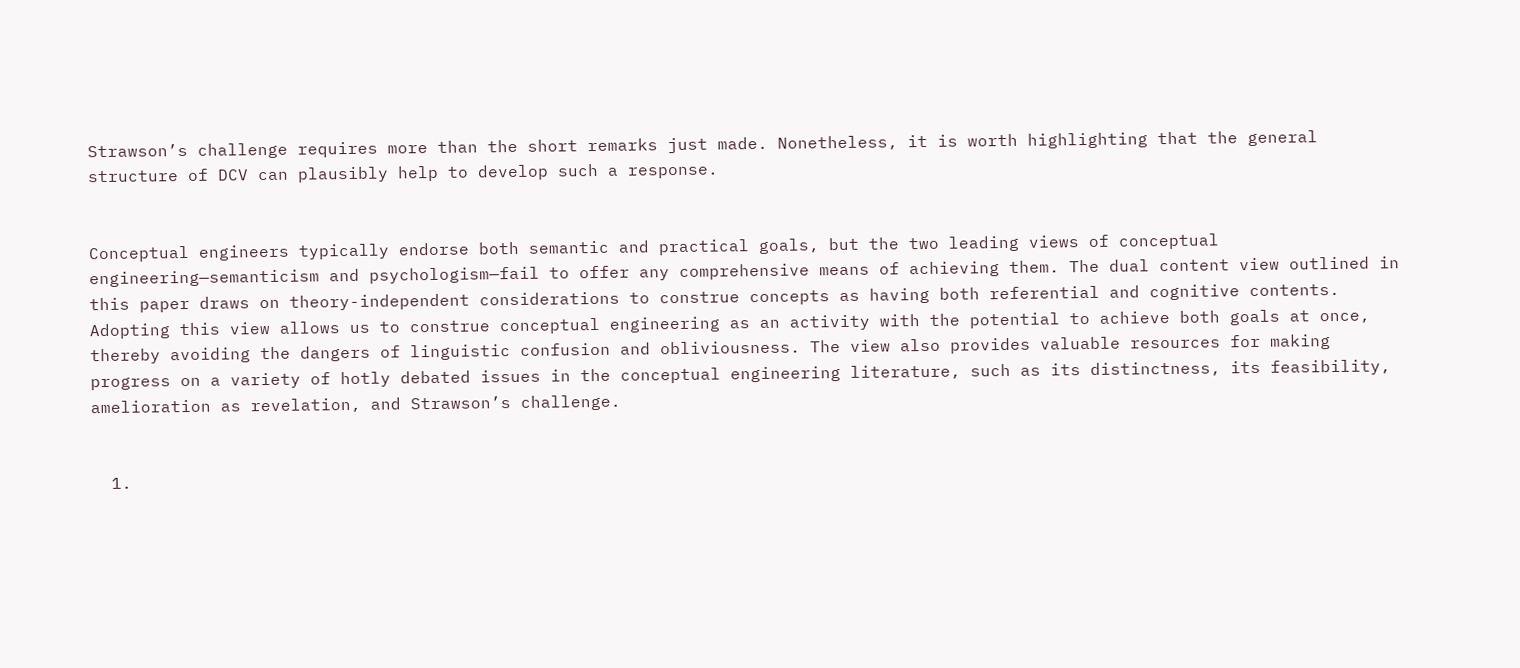Strawson’s challenge requires more than the short remarks just made. Nonetheless, it is worth highlighting that the general structure of DCV can plausibly help to develop such a response.


Conceptual engineers typically endorse both semantic and practical goals, but the two leading views of conceptual engineering—semanticism and psychologism—fail to offer any comprehensive means of achieving them. The dual content view outlined in this paper draws on theory-independent considerations to construe concepts as having both referential and cognitive contents. Adopting this view allows us to construe conceptual engineering as an activity with the potential to achieve both goals at once, thereby avoiding the dangers of linguistic confusion and obliviousness. The view also provides valuable resources for making progress on a variety of hotly debated issues in the conceptual engineering literature, such as its distinctness, its feasibility, amelioration as revelation, and Strawson’s challenge.


  1.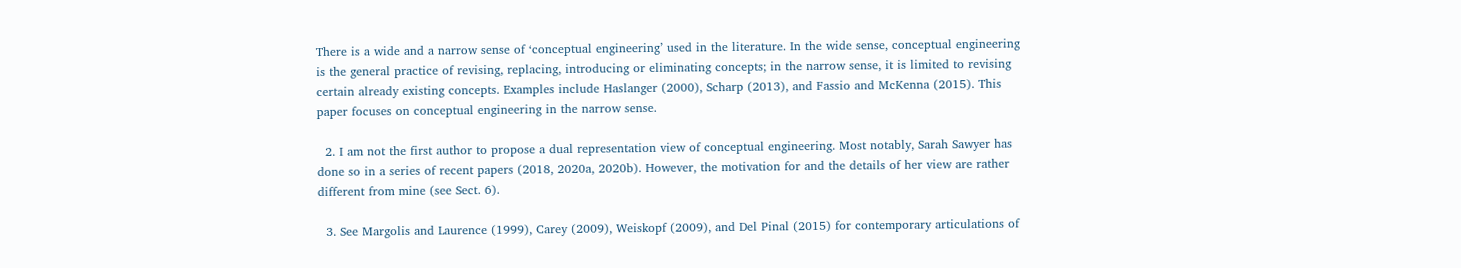There is a wide and a narrow sense of ‘conceptual engineering’ used in the literature. In the wide sense, conceptual engineering is the general practice of revising, replacing, introducing or eliminating concepts; in the narrow sense, it is limited to revising certain already existing concepts. Examples include Haslanger (2000), Scharp (2013), and Fassio and McKenna (2015). This paper focuses on conceptual engineering in the narrow sense.

  2. I am not the first author to propose a dual representation view of conceptual engineering. Most notably, Sarah Sawyer has done so in a series of recent papers (2018, 2020a, 2020b). However, the motivation for and the details of her view are rather different from mine (see Sect. 6).

  3. See Margolis and Laurence (1999), Carey (2009), Weiskopf (2009), and Del Pinal (2015) for contemporary articulations of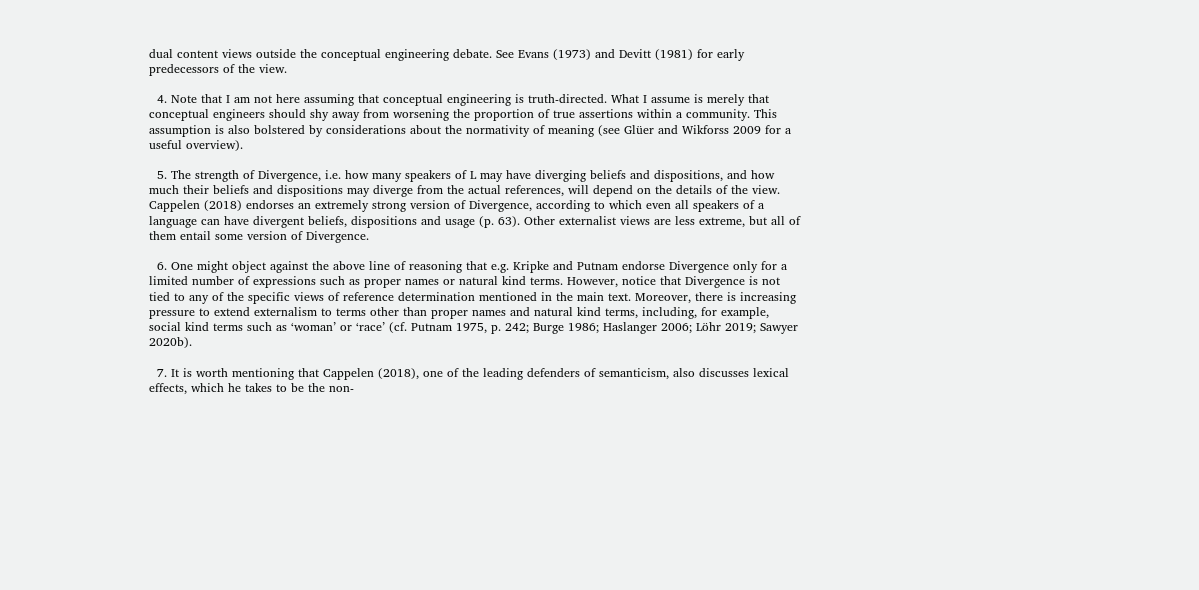dual content views outside the conceptual engineering debate. See Evans (1973) and Devitt (1981) for early predecessors of the view.

  4. Note that I am not here assuming that conceptual engineering is truth-directed. What I assume is merely that conceptual engineers should shy away from worsening the proportion of true assertions within a community. This assumption is also bolstered by considerations about the normativity of meaning (see Glüer and Wikforss 2009 for a useful overview).

  5. The strength of Divergence, i.e. how many speakers of L may have diverging beliefs and dispositions, and how much their beliefs and dispositions may diverge from the actual references, will depend on the details of the view. Cappelen (2018) endorses an extremely strong version of Divergence, according to which even all speakers of a language can have divergent beliefs, dispositions and usage (p. 63). Other externalist views are less extreme, but all of them entail some version of Divergence.

  6. One might object against the above line of reasoning that e.g. Kripke and Putnam endorse Divergence only for a limited number of expressions such as proper names or natural kind terms. However, notice that Divergence is not tied to any of the specific views of reference determination mentioned in the main text. Moreover, there is increasing pressure to extend externalism to terms other than proper names and natural kind terms, including, for example, social kind terms such as ‘woman’ or ‘race’ (cf. Putnam 1975, p. 242; Burge 1986; Haslanger 2006; Löhr 2019; Sawyer 2020b).

  7. It is worth mentioning that Cappelen (2018), one of the leading defenders of semanticism, also discusses lexical effects, which he takes to be the non-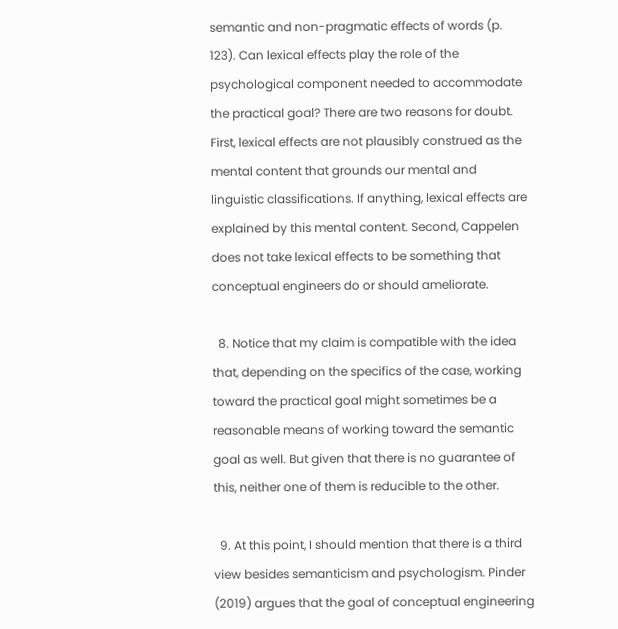semantic and non-pragmatic effects of words (p. 123). Can lexical effects play the role of the psychological component needed to accommodate the practical goal? There are two reasons for doubt. First, lexical effects are not plausibly construed as the mental content that grounds our mental and linguistic classifications. If anything, lexical effects are explained by this mental content. Second, Cappelen does not take lexical effects to be something that conceptual engineers do or should ameliorate.

  8. Notice that my claim is compatible with the idea that, depending on the specifics of the case, working toward the practical goal might sometimes be a reasonable means of working toward the semantic goal as well. But given that there is no guarantee of this, neither one of them is reducible to the other.

  9. At this point, I should mention that there is a third view besides semanticism and psychologism. Pinder (2019) argues that the goal of conceptual engineering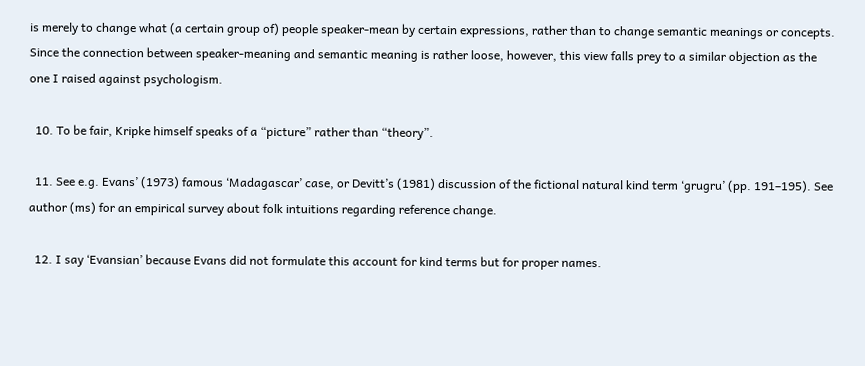is merely to change what (a certain group of) people speaker-mean by certain expressions, rather than to change semantic meanings or concepts. Since the connection between speaker-meaning and semantic meaning is rather loose, however, this view falls prey to a similar objection as the one I raised against psychologism.

  10. To be fair, Kripke himself speaks of a “picture” rather than “theory”.

  11. See e.g. Evans’ (1973) famous ‘Madagascar’ case, or Devitt’s (1981) discussion of the fictional natural kind term ‘grugru’ (pp. 191–195). See author (ms) for an empirical survey about folk intuitions regarding reference change.

  12. I say ‘Evansian’ because Evans did not formulate this account for kind terms but for proper names.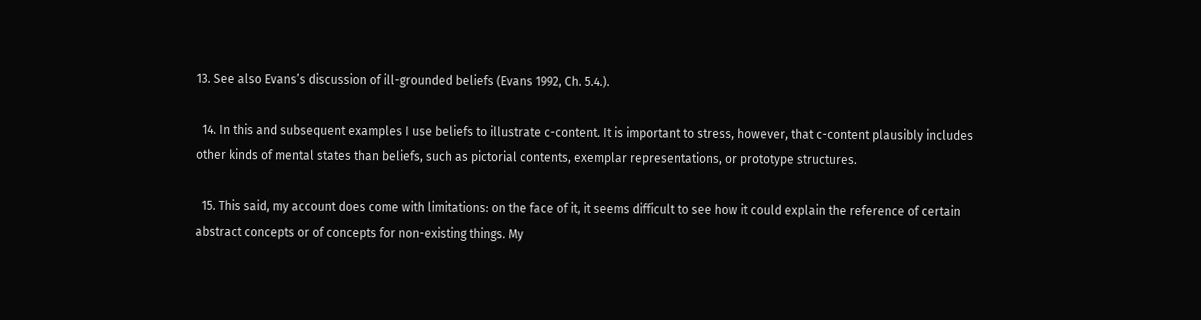13. See also Evans’s discussion of ill-grounded beliefs (Evans 1992, Ch. 5.4.).

  14. In this and subsequent examples I use beliefs to illustrate c-content. It is important to stress, however, that c-content plausibly includes other kinds of mental states than beliefs, such as pictorial contents, exemplar representations, or prototype structures.

  15. This said, my account does come with limitations: on the face of it, it seems difficult to see how it could explain the reference of certain abstract concepts or of concepts for non-existing things. My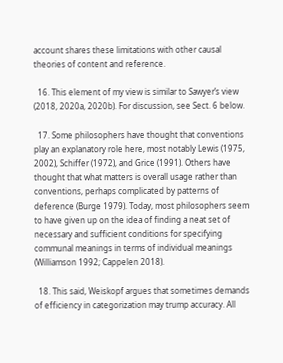account shares these limitations with other causal theories of content and reference.

  16. This element of my view is similar to Sawyer’s view (2018, 2020a, 2020b). For discussion, see Sect. 6 below.

  17. Some philosophers have thought that conventions play an explanatory role here, most notably Lewis (1975, 2002), Schiffer (1972), and Grice (1991). Others have thought that what matters is overall usage rather than conventions, perhaps complicated by patterns of deference (Burge 1979). Today, most philosophers seem to have given up on the idea of finding a neat set of necessary and sufficient conditions for specifying communal meanings in terms of individual meanings (Williamson 1992; Cappelen 2018).

  18. This said, Weiskopf argues that sometimes demands of efficiency in categorization may trump accuracy. All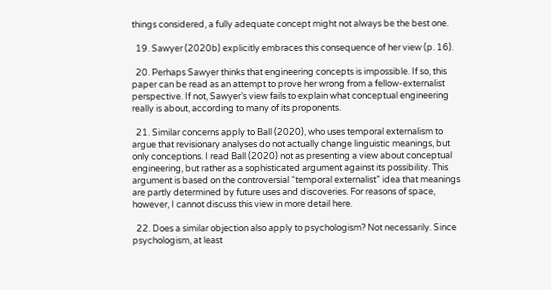things considered, a fully adequate concept might not always be the best one.

  19. Sawyer (2020b) explicitly embraces this consequence of her view (p. 16).

  20. Perhaps Sawyer thinks that engineering concepts is impossible. If so, this paper can be read as an attempt to prove her wrong from a fellow-externalist perspective. If not, Sawyer’s view fails to explain what conceptual engineering really is about, according to many of its proponents.

  21. Similar concerns apply to Ball (2020), who uses temporal externalism to argue that revisionary analyses do not actually change linguistic meanings, but only conceptions. I read Ball (2020) not as presenting a view about conceptual engineering, but rather as a sophisticated argument against its possibility. This argument is based on the controversial “temporal externalist” idea that meanings are partly determined by future uses and discoveries. For reasons of space, however, I cannot discuss this view in more detail here.

  22. Does a similar objection also apply to psychologism? Not necessarily. Since psychologism, at least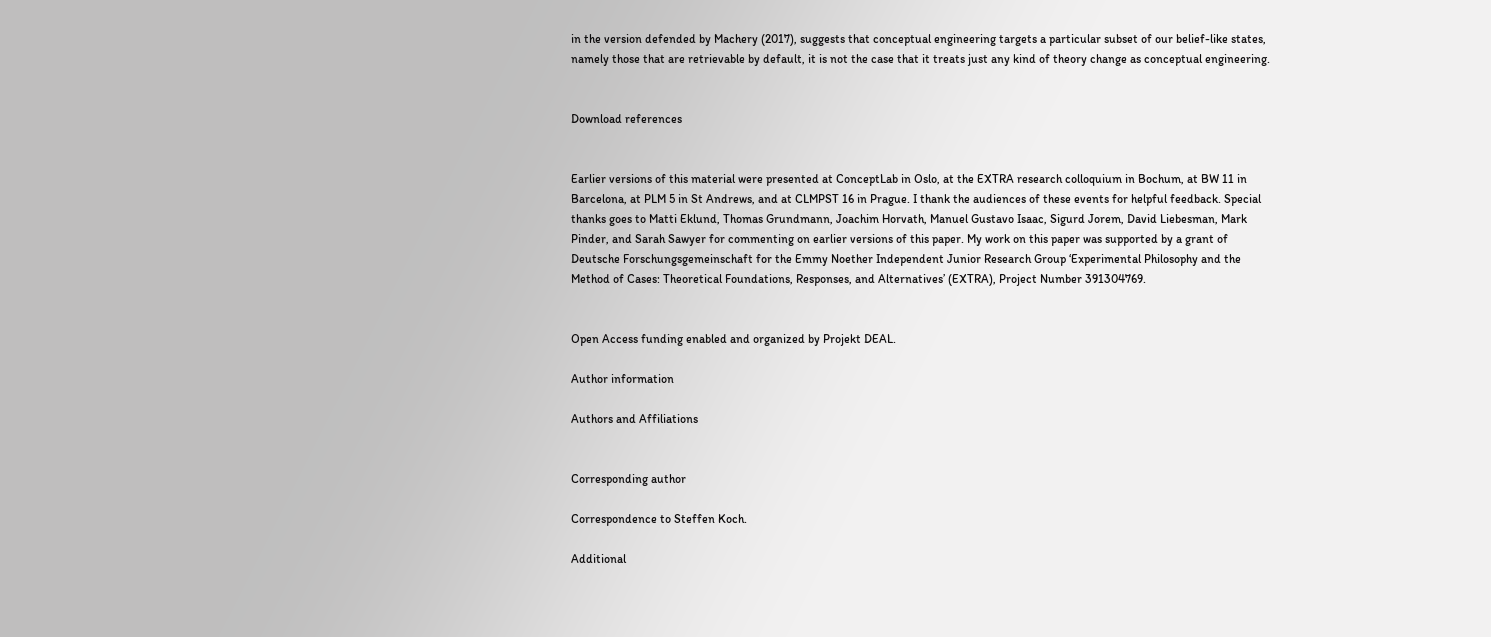in the version defended by Machery (2017), suggests that conceptual engineering targets a particular subset of our belief-like states, namely those that are retrievable by default, it is not the case that it treats just any kind of theory change as conceptual engineering.


Download references


Earlier versions of this material were presented at ConceptLab in Oslo, at the EXTRA research colloquium in Bochum, at BW 11 in Barcelona, at PLM 5 in St Andrews, and at CLMPST 16 in Prague. I thank the audiences of these events for helpful feedback. Special thanks goes to Matti Eklund, Thomas Grundmann, Joachim Horvath, Manuel Gustavo Isaac, Sigurd Jorem, David Liebesman, Mark Pinder, and Sarah Sawyer for commenting on earlier versions of this paper. My work on this paper was supported by a grant of Deutsche Forschungsgemeinschaft for the Emmy Noether Independent Junior Research Group ‘Experimental Philosophy and the Method of Cases: Theoretical Foundations, Responses, and Alternatives’ (EXTRA), Project Number 391304769.


Open Access funding enabled and organized by Projekt DEAL.

Author information

Authors and Affiliations


Corresponding author

Correspondence to Steffen Koch.

Additional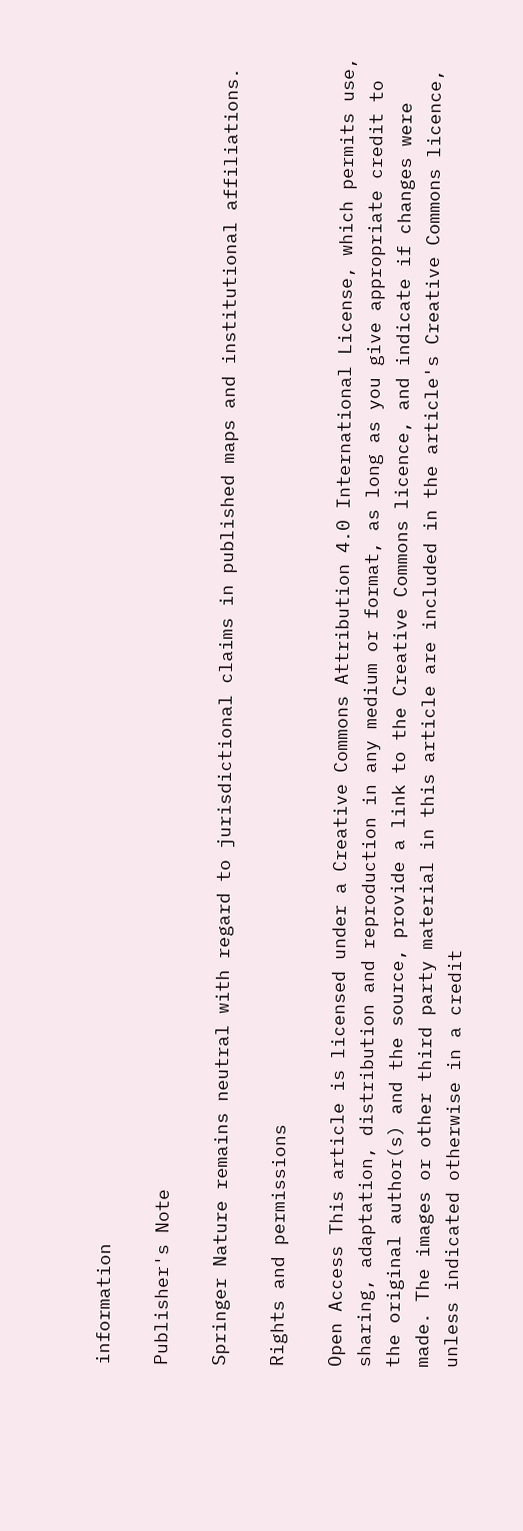information

Publisher's Note

Springer Nature remains neutral with regard to jurisdictional claims in published maps and institutional affiliations.

Rights and permissions

Open Access This article is licensed under a Creative Commons Attribution 4.0 International License, which permits use, sharing, adaptation, distribution and reproduction in any medium or format, as long as you give appropriate credit to the original author(s) and the source, provide a link to the Creative Commons licence, and indicate if changes were made. The images or other third party material in this article are included in the article's Creative Commons licence, unless indicated otherwise in a credit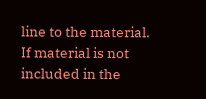line to the material. If material is not included in the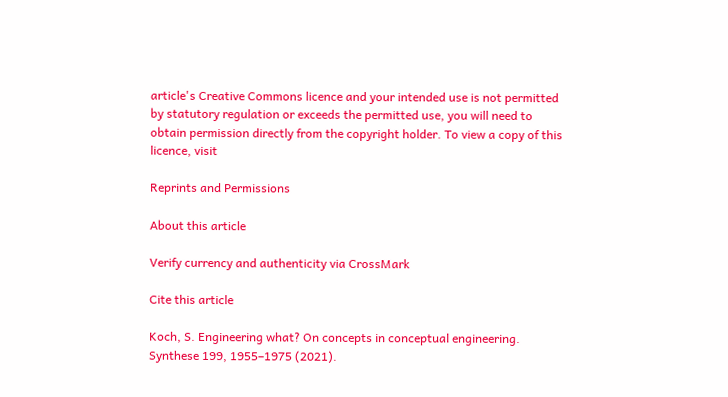article's Creative Commons licence and your intended use is not permitted by statutory regulation or exceeds the permitted use, you will need to obtain permission directly from the copyright holder. To view a copy of this licence, visit

Reprints and Permissions

About this article

Verify currency and authenticity via CrossMark

Cite this article

Koch, S. Engineering what? On concepts in conceptual engineering. Synthese 199, 1955–1975 (2021).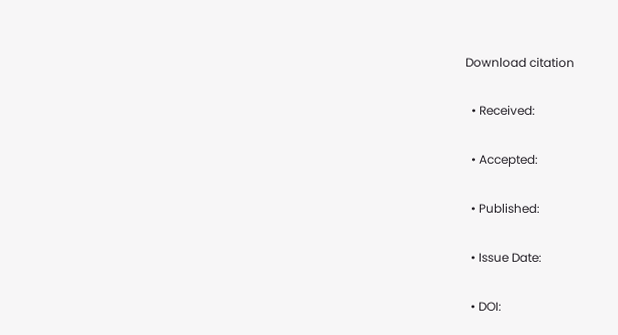Download citation

  • Received:

  • Accepted:

  • Published:

  • Issue Date:

  • DOI: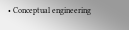• Conceptual engineering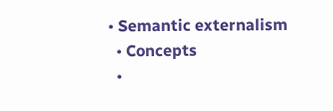• Semantic externalism
  • Concepts
  •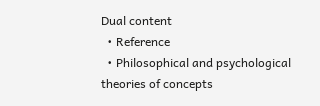Dual content
  • Reference
  • Philosophical and psychological theories of concepts